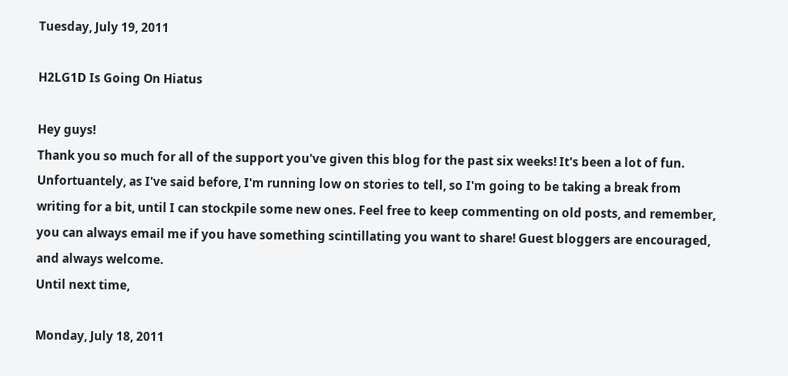Tuesday, July 19, 2011

H2LG1D Is Going On Hiatus

Hey guys!
Thank you so much for all of the support you've given this blog for the past six weeks! It's been a lot of fun. Unfortuantely, as I've said before, I'm running low on stories to tell, so I'm going to be taking a break from writing for a bit, until I can stockpile some new ones. Feel free to keep commenting on old posts, and remember, you can always email me if you have something scintillating you want to share! Guest bloggers are encouraged, and always welcome.
Until next time,

Monday, July 18, 2011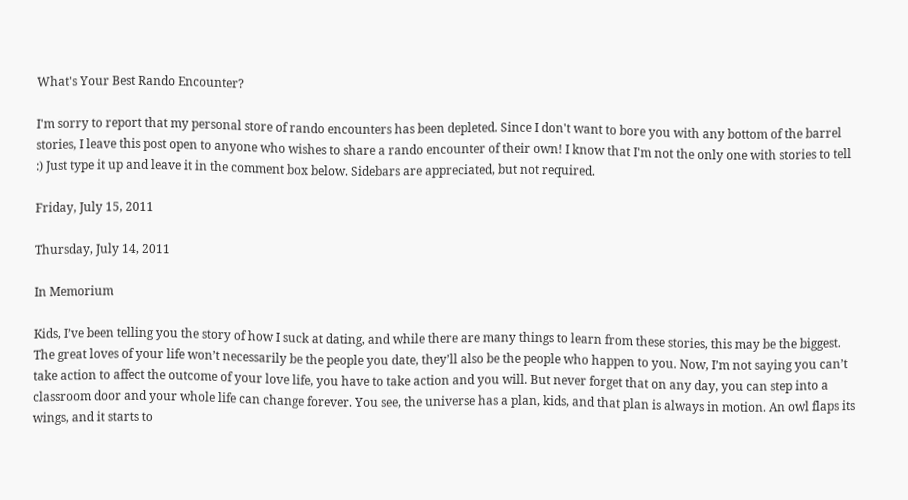What's Your Best Rando Encounter?

I'm sorry to report that my personal store of rando encounters has been depleted. Since I don't want to bore you with any bottom of the barrel stories, I leave this post open to anyone who wishes to share a rando encounter of their own! I know that I'm not the only one with stories to tell :) Just type it up and leave it in the comment box below. Sidebars are appreciated, but not required.

Friday, July 15, 2011

Thursday, July 14, 2011

In Memorium

Kids, I’ve been telling you the story of how I suck at dating, and while there are many things to learn from these stories, this may be the biggest. The great loves of your life won’t necessarily be the people you date, they’ll also be the people who happen to you. Now, I’m not saying you can’t take action to affect the outcome of your love life, you have to take action and you will. But never forget that on any day, you can step into a classroom door and your whole life can change forever. You see, the universe has a plan, kids, and that plan is always in motion. An owl flaps its wings, and it starts to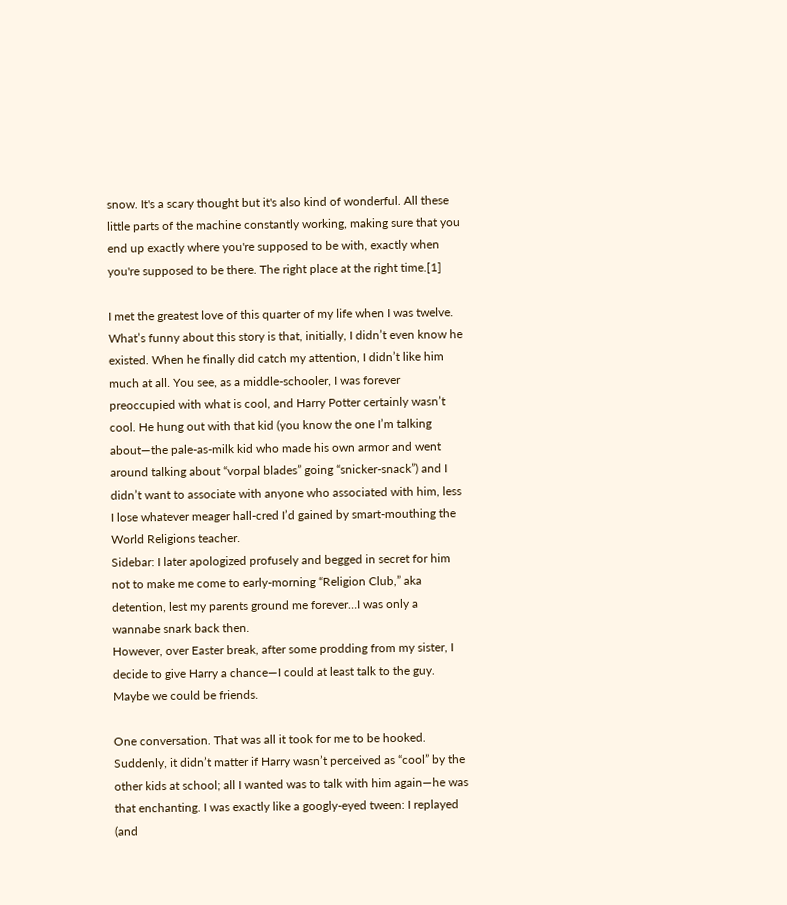snow. It's a scary thought but it's also kind of wonderful. All these little parts of the machine constantly working, making sure that you end up exactly where you're supposed to be with, exactly when you're supposed to be there. The right place at the right time.[1]

I met the greatest love of this quarter of my life when I was twelve. What’s funny about this story is that, initially, I didn’t even know he existed. When he finally did catch my attention, I didn’t like him much at all. You see, as a middle-schooler, I was forever preoccupied with what is cool, and Harry Potter certainly wasn’t cool. He hung out with that kid (you know the one I’m talking about—the pale-as-milk kid who made his own armor and went around talking about “vorpal blades” going “snicker-snack”) and I didn’t want to associate with anyone who associated with him, less I lose whatever meager hall-cred I’d gained by smart-mouthing the World Religions teacher.
Sidebar: I later apologized profusely and begged in secret for him not to make me come to early-morning “Religion Club,” aka detention, lest my parents ground me forever…I was only a wannabe snark back then.
However, over Easter break, after some prodding from my sister, I decide to give Harry a chance—I could at least talk to the guy. Maybe we could be friends.

One conversation. That was all it took for me to be hooked. Suddenly, it didn’t matter if Harry wasn’t perceived as “cool” by the other kids at school; all I wanted was to talk with him again—he was that enchanting. I was exactly like a googly-eyed tween: I replayed (and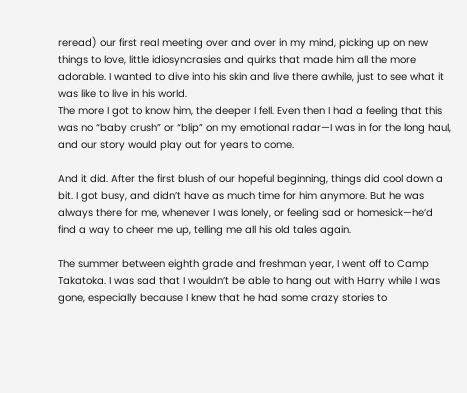reread) our first real meeting over and over in my mind, picking up on new things to love, little idiosyncrasies and quirks that made him all the more adorable. I wanted to dive into his skin and live there awhile, just to see what it was like to live in his world.
The more I got to know him, the deeper I fell. Even then I had a feeling that this was no “baby crush” or “blip” on my emotional radar—I was in for the long haul, and our story would play out for years to come.

And it did. After the first blush of our hopeful beginning, things did cool down a bit. I got busy, and didn’t have as much time for him anymore. But he was always there for me, whenever I was lonely, or feeling sad or homesick—he’d find a way to cheer me up, telling me all his old tales again.

The summer between eighth grade and freshman year, I went off to Camp Takatoka. I was sad that I wouldn’t be able to hang out with Harry while I was gone, especially because I knew that he had some crazy stories to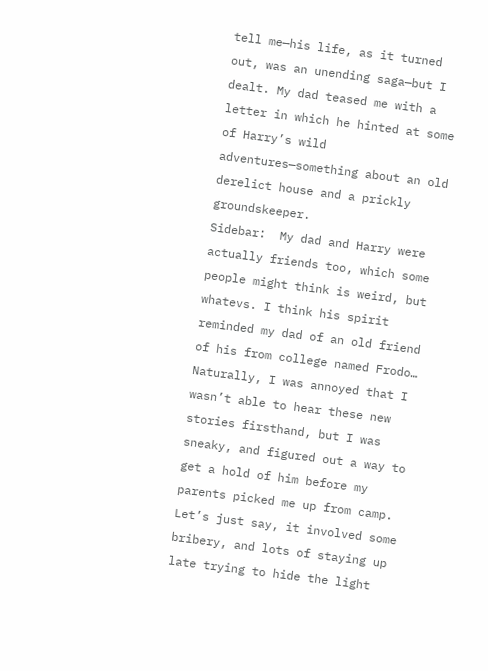tell me—his life, as it turned out, was an unending saga—but I dealt. My dad teased me with a letter in which he hinted at some of Harry’s wild adventures—something about an old derelict house and a prickly groundskeeper.
Sidebar:  My dad and Harry were actually friends too, which some people might think is weird, but whatevs. I think his spirit reminded my dad of an old friend of his from college named Frodo…
Naturally, I was annoyed that I wasn’t able to hear these new stories firsthand, but I was sneaky, and figured out a way to get a hold of him before my parents picked me up from camp. Let’s just say, it involved some bribery, and lots of staying up late trying to hide the light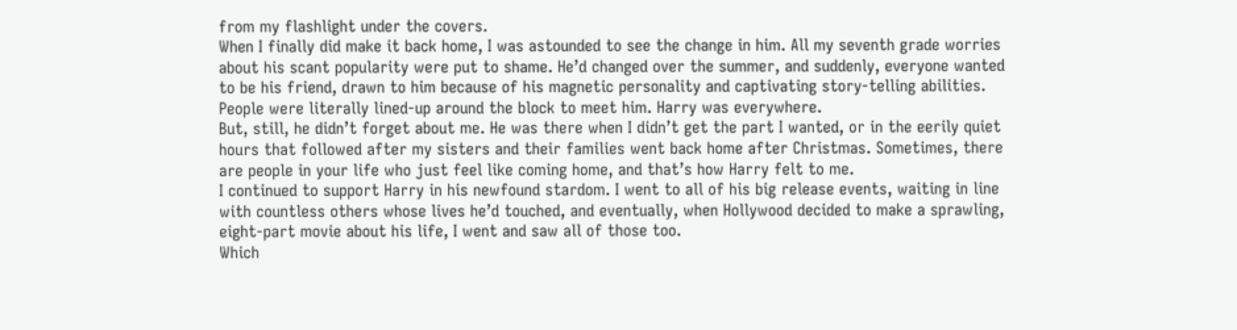from my flashlight under the covers.
When I finally did make it back home, I was astounded to see the change in him. All my seventh grade worries about his scant popularity were put to shame. He’d changed over the summer, and suddenly, everyone wanted to be his friend, drawn to him because of his magnetic personality and captivating story-telling abilities. People were literally lined-up around the block to meet him. Harry was everywhere.
But, still, he didn’t forget about me. He was there when I didn’t get the part I wanted, or in the eerily quiet hours that followed after my sisters and their families went back home after Christmas. Sometimes, there are people in your life who just feel like coming home, and that’s how Harry felt to me.
I continued to support Harry in his newfound stardom. I went to all of his big release events, waiting in line with countless others whose lives he’d touched, and eventually, when Hollywood decided to make a sprawling, eight-part movie about his life, I went and saw all of those too.
Which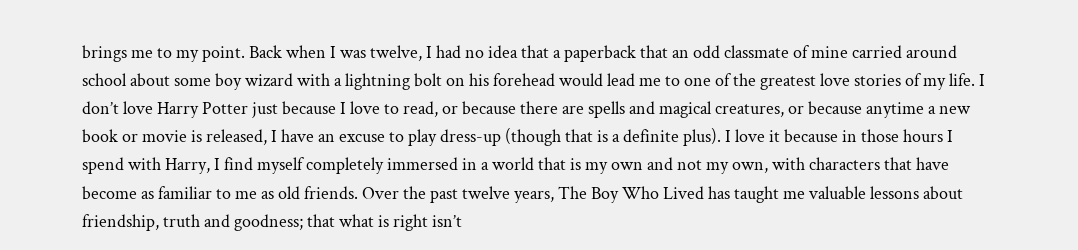brings me to my point. Back when I was twelve, I had no idea that a paperback that an odd classmate of mine carried around school about some boy wizard with a lightning bolt on his forehead would lead me to one of the greatest love stories of my life. I don’t love Harry Potter just because I love to read, or because there are spells and magical creatures, or because anytime a new book or movie is released, I have an excuse to play dress-up (though that is a definite plus). I love it because in those hours I spend with Harry, I find myself completely immersed in a world that is my own and not my own, with characters that have become as familiar to me as old friends. Over the past twelve years, The Boy Who Lived has taught me valuable lessons about friendship, truth and goodness; that what is right isn’t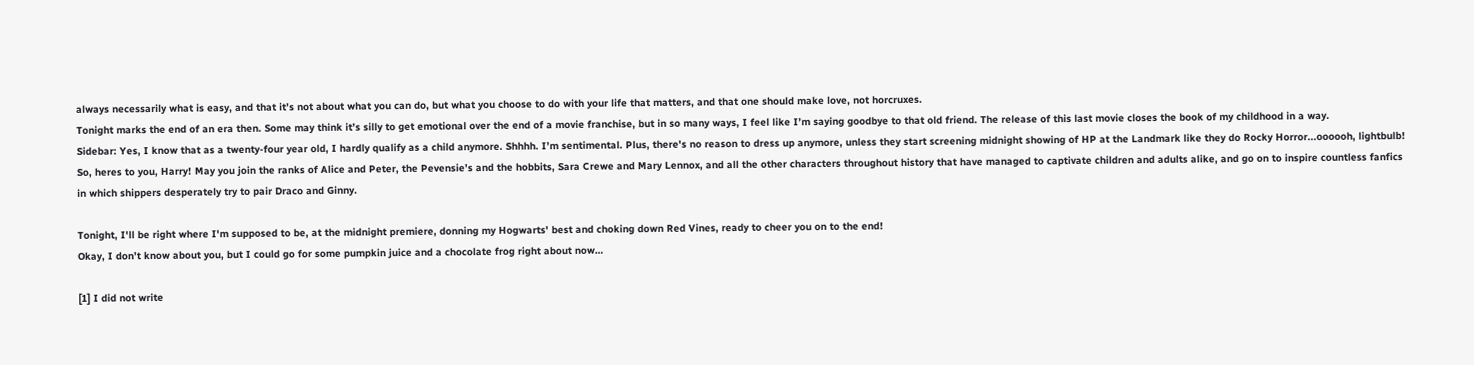always necessarily what is easy, and that it’s not about what you can do, but what you choose to do with your life that matters, and that one should make love, not horcruxes.
Tonight marks the end of an era then. Some may think it’s silly to get emotional over the end of a movie franchise, but in so many ways, I feel like I’m saying goodbye to that old friend. The release of this last movie closes the book of my childhood in a way.
Sidebar: Yes, I know that as a twenty-four year old, I hardly qualify as a child anymore. Shhhh. I’m sentimental. Plus, there's no reason to dress up anymore, unless they start screening midnight showing of HP at the Landmark like they do Rocky Horror...oooooh, lightbulb!
So, heres to you, Harry! May you join the ranks of Alice and Peter, the Pevensie’s and the hobbits, Sara Crewe and Mary Lennox, and all the other characters throughout history that have managed to captivate children and adults alike, and go on to inspire countless fanfics in which shippers desperately try to pair Draco and Ginny.

Tonight, I'll be right where I'm supposed to be, at the midnight premiere, donning my Hogwarts' best and choking down Red Vines, ready to cheer you on to the end!
Okay, I don’t know about you, but I could go for some pumpkin juice and a chocolate frog right about now…

[1] I did not write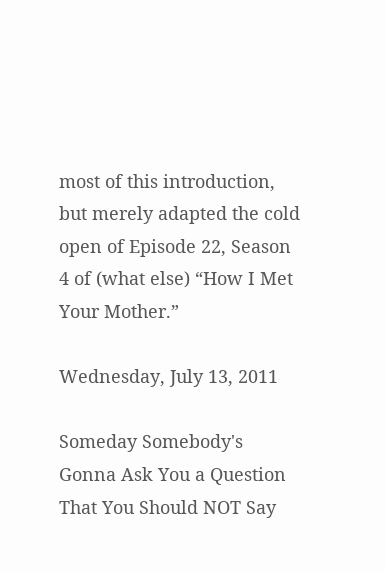most of this introduction, but merely adapted the cold open of Episode 22, Season 4 of (what else) “How I Met Your Mother.”

Wednesday, July 13, 2011

Someday Somebody's Gonna Ask You a Question That You Should NOT Say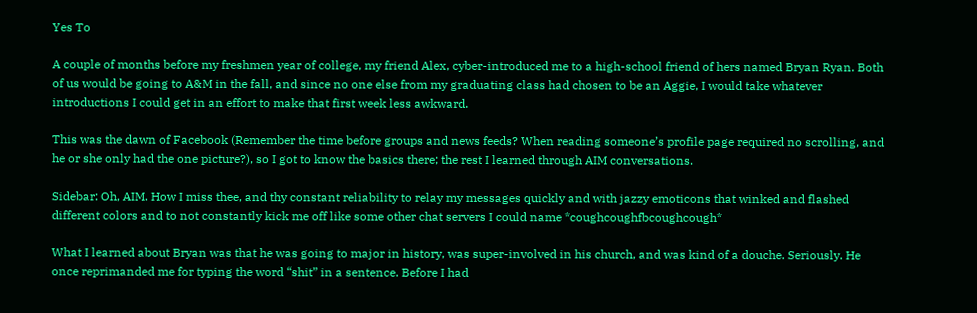Yes To

A couple of months before my freshmen year of college, my friend Alex, cyber-introduced me to a high-school friend of hers named Bryan Ryan. Both of us would be going to A&M in the fall, and since no one else from my graduating class had chosen to be an Aggie, I would take whatever introductions I could get in an effort to make that first week less awkward.

This was the dawn of Facebook (Remember the time before groups and news feeds? When reading someone’s profile page required no scrolling, and he or she only had the one picture?), so I got to know the basics there; the rest I learned through AIM conversations.

Sidebar: Oh, AIM. How I miss thee, and thy constant reliability to relay my messages quickly and with jazzy emoticons that winked and flashed different colors and to not constantly kick me off like some other chat servers I could name *coughcoughfbcoughcough*

What I learned about Bryan was that he was going to major in history, was super-involved in his church, and was kind of a douche. Seriously. He once reprimanded me for typing the word “shit” in a sentence. Before I had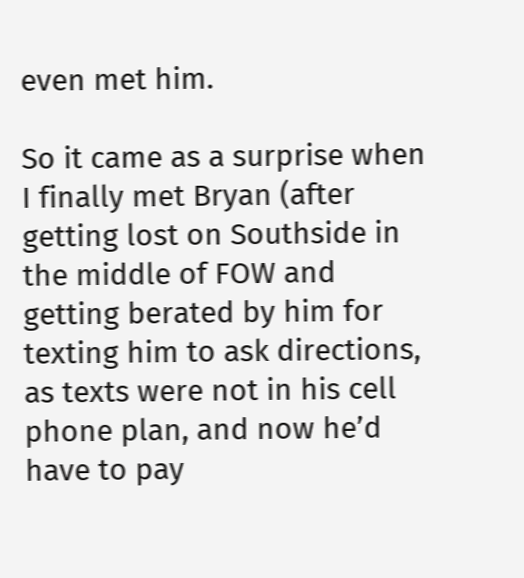even met him.

So it came as a surprise when I finally met Bryan (after getting lost on Southside in the middle of FOW and getting berated by him for texting him to ask directions, as texts were not in his cell phone plan, and now he’d have to pay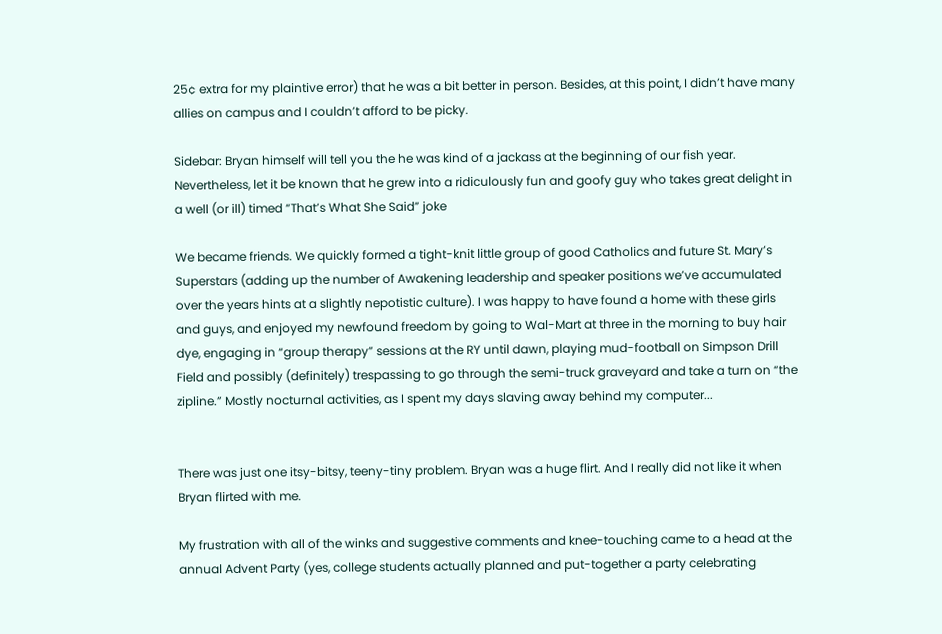25¢ extra for my plaintive error) that he was a bit better in person. Besides, at this point, I didn’t have many allies on campus and I couldn’t afford to be picky.

Sidebar: Bryan himself will tell you the he was kind of a jackass at the beginning of our fish year. Nevertheless, let it be known that he grew into a ridiculously fun and goofy guy who takes great delight in a well (or ill) timed “That’s What She Said” joke

We became friends. We quickly formed a tight-knit little group of good Catholics and future St. Mary’s Superstars (adding up the number of Awakening leadership and speaker positions we’ve accumulated over the years hints at a slightly nepotistic culture). I was happy to have found a home with these girls and guys, and enjoyed my newfound freedom by going to Wal-Mart at three in the morning to buy hair dye, engaging in “group therapy” sessions at the RY until dawn, playing mud-football on Simpson Drill Field and possibly (definitely) trespassing to go through the semi-truck graveyard and take a turn on “the zipline.” Mostly nocturnal activities, as I spent my days slaving away behind my computer...


There was just one itsy-bitsy, teeny-tiny problem. Bryan was a huge flirt. And I really did not like it when Bryan flirted with me.

My frustration with all of the winks and suggestive comments and knee-touching came to a head at the annual Advent Party (yes, college students actually planned and put-together a party celebrating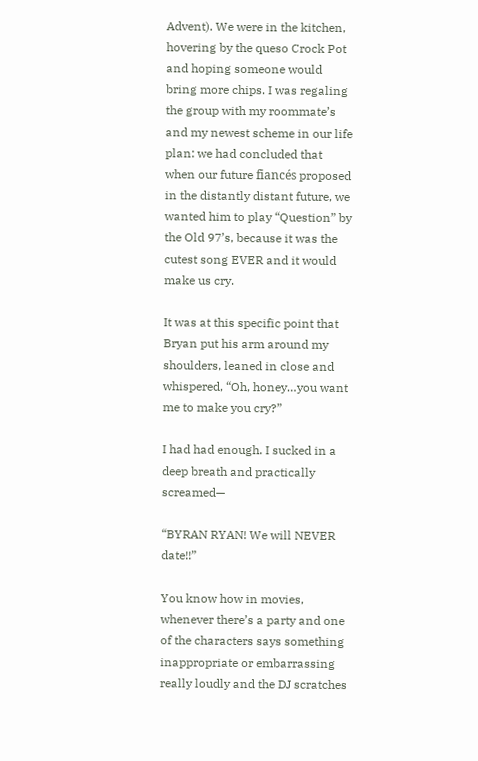Advent). We were in the kitchen, hovering by the queso Crock Pot and hoping someone would bring more chips. I was regaling the group with my roommate’s and my newest scheme in our life plan: we had concluded that when our future fiancés proposed in the distantly distant future, we wanted him to play “Question” by the Old 97’s, because it was the cutest song EVER and it would make us cry.

It was at this specific point that Bryan put his arm around my shoulders, leaned in close and whispered, “Oh, honey…you want me to make you cry?”

I had had enough. I sucked in a deep breath and practically screamed—

“BYRAN RYAN! We will NEVER date!!”

You know how in movies, whenever there’s a party and one of the characters says something inappropriate or embarrassing  really loudly and the DJ scratches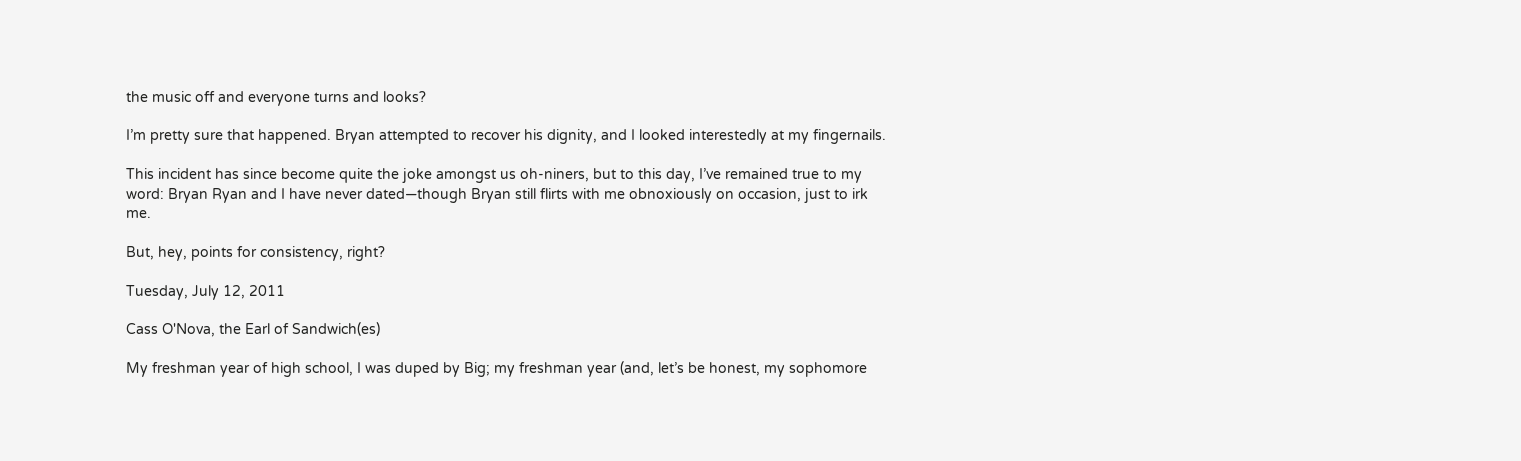the music off and everyone turns and looks?

I’m pretty sure that happened. Bryan attempted to recover his dignity, and I looked interestedly at my fingernails.

This incident has since become quite the joke amongst us oh-niners, but to this day, I’ve remained true to my word: Bryan Ryan and I have never dated—though Bryan still flirts with me obnoxiously on occasion, just to irk me.

But, hey, points for consistency, right?

Tuesday, July 12, 2011

Cass O'Nova, the Earl of Sandwich(es)

My freshman year of high school, I was duped by Big; my freshman year (and, let’s be honest, my sophomore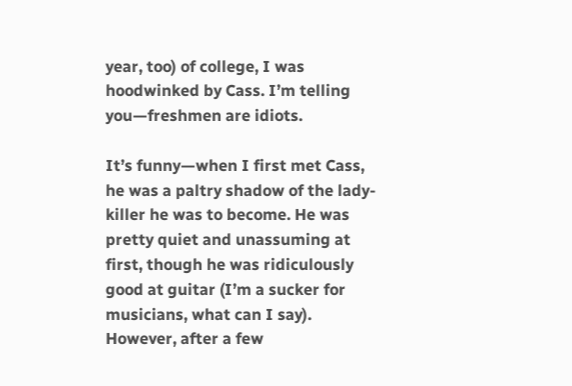year, too) of college, I was hoodwinked by Cass. I’m telling you—freshmen are idiots.

It’s funny—when I first met Cass, he was a paltry shadow of the lady-killer he was to become. He was pretty quiet and unassuming at first, though he was ridiculously good at guitar (I’m a sucker for musicians, what can I say). However, after a few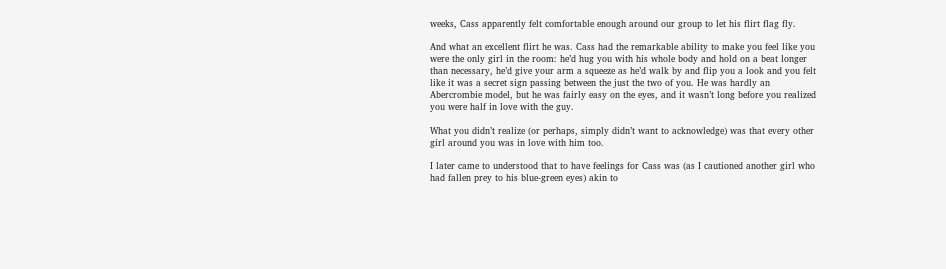weeks, Cass apparently felt comfortable enough around our group to let his flirt flag fly.

And what an excellent flirt he was. Cass had the remarkable ability to make you feel like you were the only girl in the room: he’d hug you with his whole body and hold on a beat longer than necessary, he’d give your arm a squeeze as he’d walk by and flip you a look and you felt like it was a secret sign passing between the just the two of you. He was hardly an Abercrombie model, but he was fairly easy on the eyes, and it wasn’t long before you realized you were half in love with the guy.

What you didn’t realize (or perhaps, simply didn’t want to acknowledge) was that every other girl around you was in love with him too.

I later came to understood that to have feelings for Cass was (as I cautioned another girl who had fallen prey to his blue-green eyes) akin to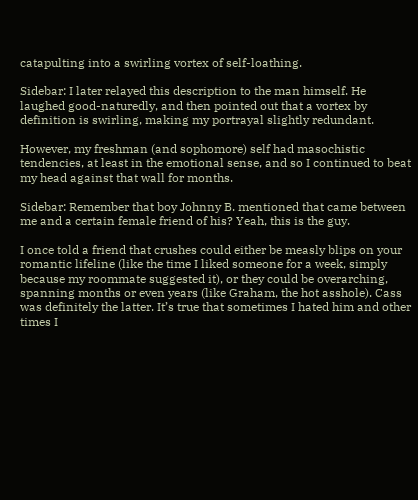catapulting into a swirling vortex of self-loathing.

Sidebar: I later relayed this description to the man himself. He laughed good-naturedly, and then pointed out that a vortex by definition is swirling, making my portrayal slightly redundant.

However, my freshman (and sophomore) self had masochistic tendencies, at least in the emotional sense, and so I continued to beat my head against that wall for months.

Sidebar: Remember that boy Johnny B. mentioned that came between me and a certain female friend of his? Yeah, this is the guy.

I once told a friend that crushes could either be measly blips on your romantic lifeline (like the time I liked someone for a week, simply because my roommate suggested it), or they could be overarching, spanning months or even years (like Graham, the hot asshole). Cass was definitely the latter. It’s true that sometimes I hated him and other times I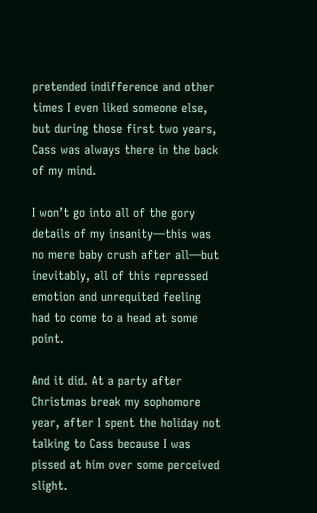pretended indifference and other times I even liked someone else, but during those first two years, Cass was always there in the back of my mind.

I won’t go into all of the gory details of my insanity—this was no mere baby crush after all—but inevitably, all of this repressed emotion and unrequited feeling had to come to a head at some point.

And it did. At a party after Christmas break my sophomore year, after I spent the holiday not talking to Cass because I was pissed at him over some perceived slight.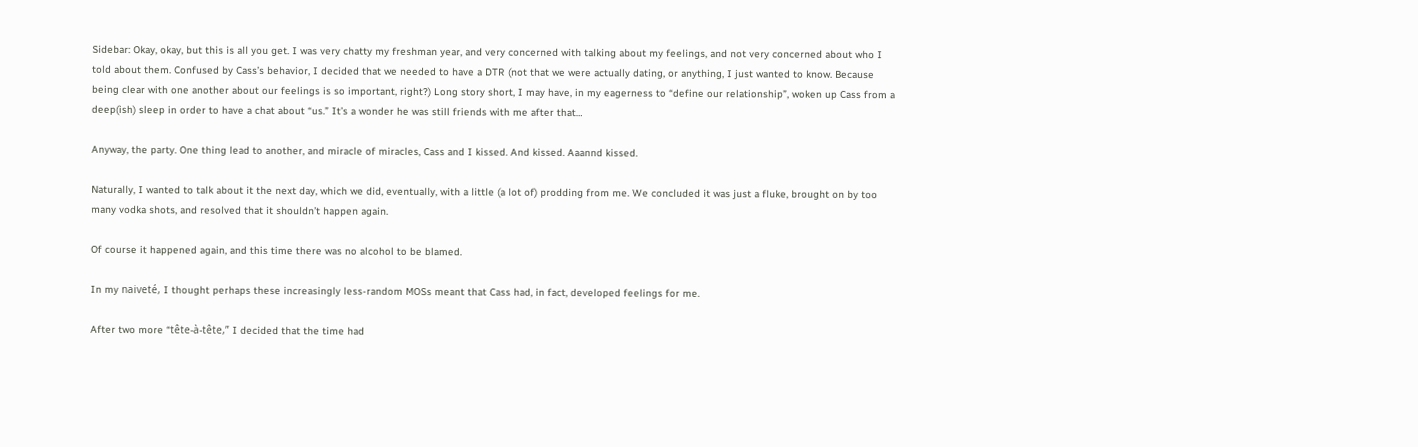Sidebar: Okay, okay, but this is all you get. I was very chatty my freshman year, and very concerned with talking about my feelings, and not very concerned about who I told about them. Confused by Cass’s behavior, I decided that we needed to have a DTR (not that we were actually dating, or anything, I just wanted to know. Because being clear with one another about our feelings is so important, right?) Long story short, I may have, in my eagerness to “define our relationship”, woken up Cass from a deep(ish) sleep in order to have a chat about “us.” It’s a wonder he was still friends with me after that…

Anyway, the party. One thing lead to another, and miracle of miracles, Cass and I kissed. And kissed. Aaannd kissed.

Naturally, I wanted to talk about it the next day, which we did, eventually, with a little (a lot of) prodding from me. We concluded it was just a fluke, brought on by too many vodka shots, and resolved that it shouldn’t happen again.

Of course it happened again, and this time there was no alcohol to be blamed.

In my naiveté, I thought perhaps these increasingly less-random MOSs meant that Cass had, in fact, developed feelings for me.

After two more “tête-à-tête,” I decided that the time had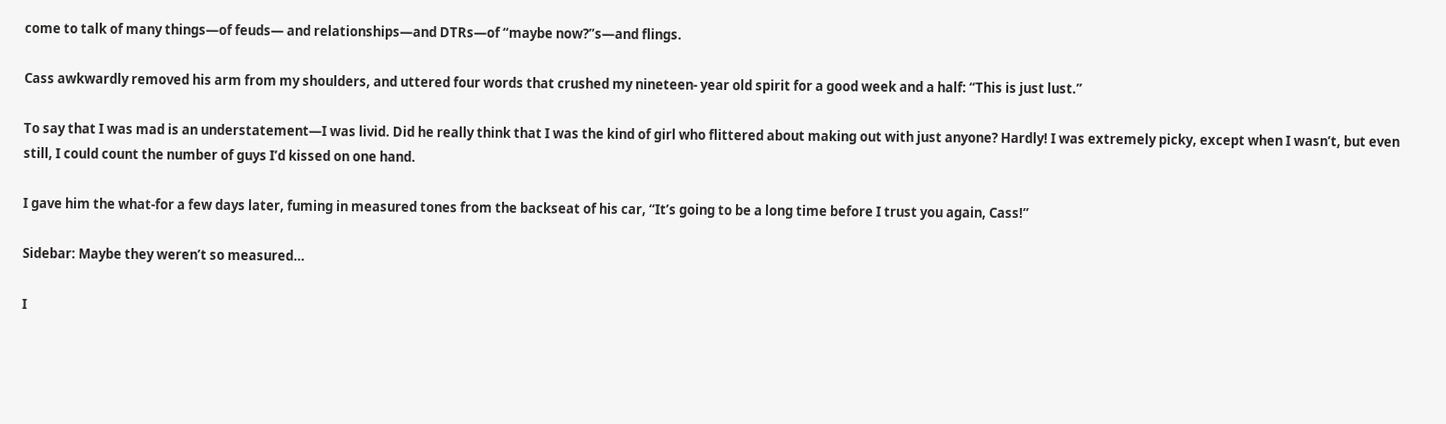come to talk of many things—of feuds— and relationships—and DTRs—of “maybe now?”s—and flings.

Cass awkwardly removed his arm from my shoulders, and uttered four words that crushed my nineteen- year old spirit for a good week and a half: “This is just lust.”

To say that I was mad is an understatement—I was livid. Did he really think that I was the kind of girl who flittered about making out with just anyone? Hardly! I was extremely picky, except when I wasn’t, but even still, I could count the number of guys I’d kissed on one hand.

I gave him the what-for a few days later, fuming in measured tones from the backseat of his car, “It’s going to be a long time before I trust you again, Cass!”

Sidebar: Maybe they weren’t so measured…

I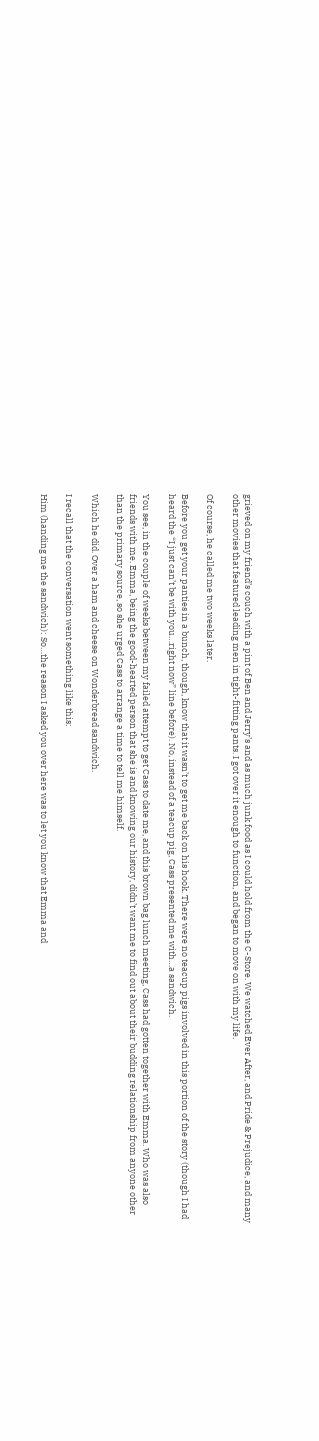grieved on my friend’s couch with a pint of Ben and Jerry’s and as much junk food as I could hold from the C-Store. We watched Ever After, and Pride & Prejudice, and many other movies that featured leading men in tight-fitting pants. I got over it enough to function, and began to move on with my life.

Of course, he called me two weeks later.

Before you get your panties in a bunch, though, know that it wasn’t to get me back on his hook. There were no teacup pigs involved in this portion of the story (though I had heard the “I just can’t be with you…right now” line before). No, instead of a teacup pig, Cass presented me with…a sandwich.

You see, in the couple of weeks between my failed attempt to get Cass to date me, and this brown bag lunch meeting, Cass had gotten together with Emma. Who was also friends with me. Emma, being the good-hearted person that she is and knowing our history, didn’t want me to find out about their budding relationship from anyone other than the primary source, so she urged Cass to arrange a time to tell me himself.

Which he did. Over a ham and cheese on Wonderbread sandwich.

I recall that the conversation went something like this:

Him (handing me the sandwich): So…the reason I asked you over here was to let you know that Emma and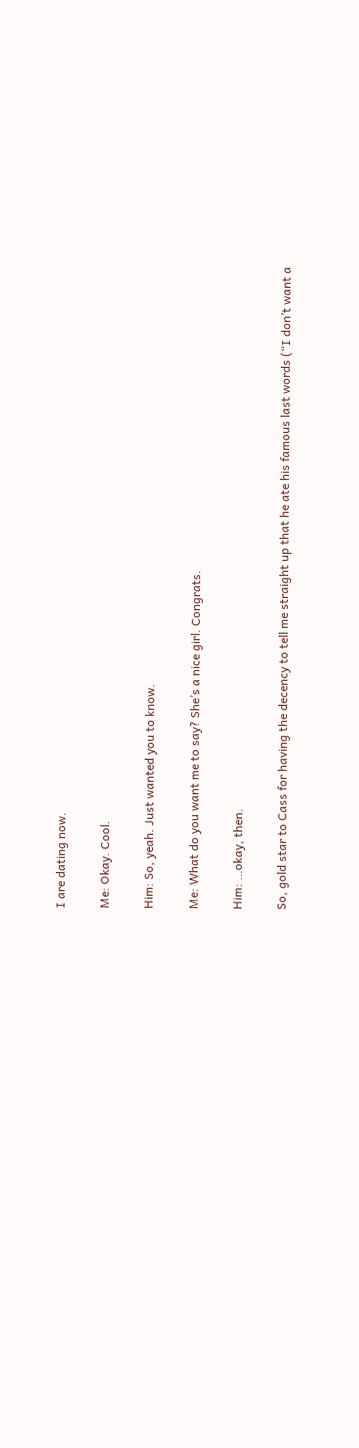I are dating now.

Me: Okay. Cool.

Him: So, yeah. Just wanted you to know.

Me: What do you want me to say? She’s a nice girl. Congrats.

Him: …okay, then.

So, gold star to Cass for having the decency to tell me straight up that he ate his famous last words (“I don’t want a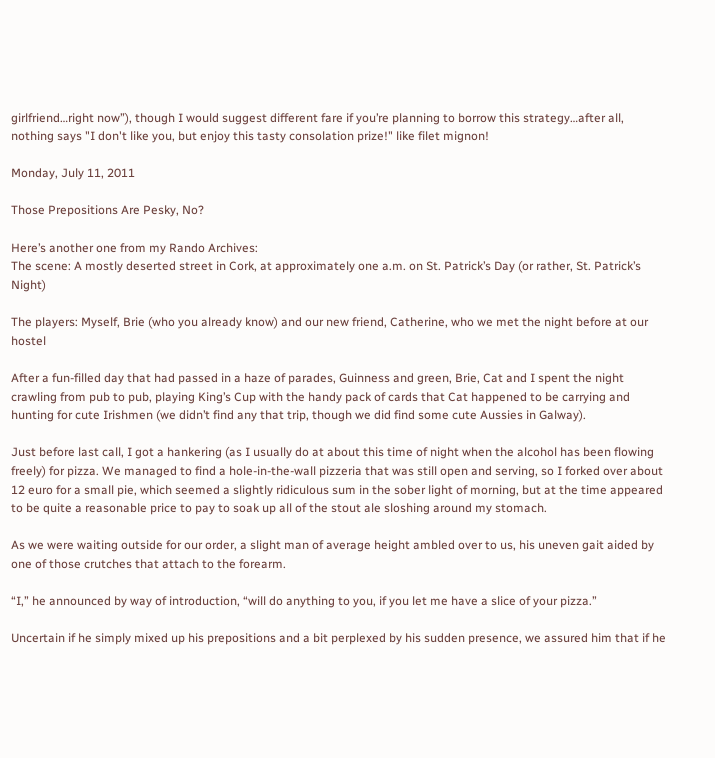girlfriend…right now”), though I would suggest different fare if you’re planning to borrow this strategy…after all, nothing says "I don't like you, but enjoy this tasty consolation prize!" like filet mignon!

Monday, July 11, 2011

Those Prepositions Are Pesky, No?

Here’s another one from my Rando Archives:
The scene: A mostly deserted street in Cork, at approximately one a.m. on St. Patrick’s Day (or rather, St. Patrick’s Night)

The players: Myself, Brie (who you already know) and our new friend, Catherine, who we met the night before at our hostel

After a fun-filled day that had passed in a haze of parades, Guinness and green, Brie, Cat and I spent the night crawling from pub to pub, playing King’s Cup with the handy pack of cards that Cat happened to be carrying and hunting for cute Irishmen (we didn’t find any that trip, though we did find some cute Aussies in Galway).

Just before last call, I got a hankering (as I usually do at about this time of night when the alcohol has been flowing freely) for pizza. We managed to find a hole-in-the-wall pizzeria that was still open and serving, so I forked over about 12 euro for a small pie, which seemed a slightly ridiculous sum in the sober light of morning, but at the time appeared to be quite a reasonable price to pay to soak up all of the stout ale sloshing around my stomach.

As we were waiting outside for our order, a slight man of average height ambled over to us, his uneven gait aided by one of those crutches that attach to the forearm.

“I,” he announced by way of introduction, “will do anything to you, if you let me have a slice of your pizza.”

Uncertain if he simply mixed up his prepositions and a bit perplexed by his sudden presence, we assured him that if he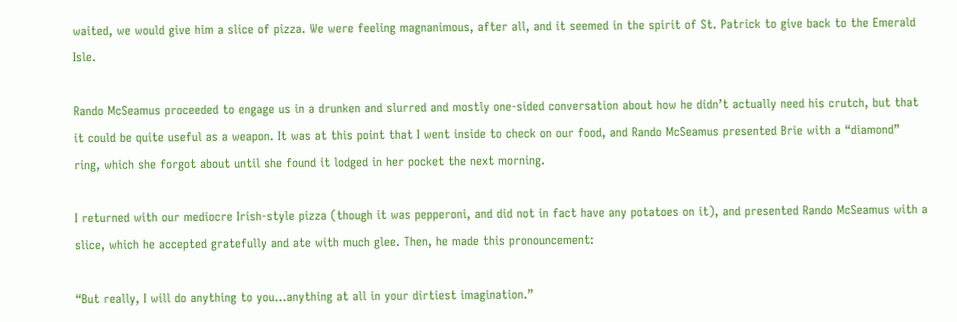waited, we would give him a slice of pizza. We were feeling magnanimous, after all, and it seemed in the spirit of St. Patrick to give back to the Emerald Isle.

Rando McSeamus proceeded to engage us in a drunken and slurred and mostly one-sided conversation about how he didn’t actually need his crutch, but that it could be quite useful as a weapon. It was at this point that I went inside to check on our food, and Rando McSeamus presented Brie with a “diamond” ring, which she forgot about until she found it lodged in her pocket the next morning.

I returned with our mediocre Irish-style pizza (though it was pepperoni, and did not in fact have any potatoes on it), and presented Rando McSeamus with a slice, which he accepted gratefully and ate with much glee. Then, he made this pronouncement:

“But really, I will do anything to you…anything at all in your dirtiest imagination.”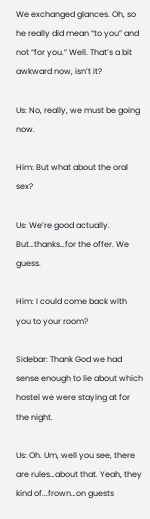We exchanged glances. Oh, so he really did mean “to you” and not “for you.” Well. That’s a bit awkward now, isn’t it?

Us: No, really, we must be going now.

Him: But what about the oral sex?

Us: We’re good actually. But…thanks…for the offer. We guess.

Him: I could come back with you to your room?

Sidebar: Thank God we had sense enough to lie about which hostel we were staying at for the night.

Us: Oh. Um, well you see, there are rules…about that. Yeah, they kind of...frown…on guests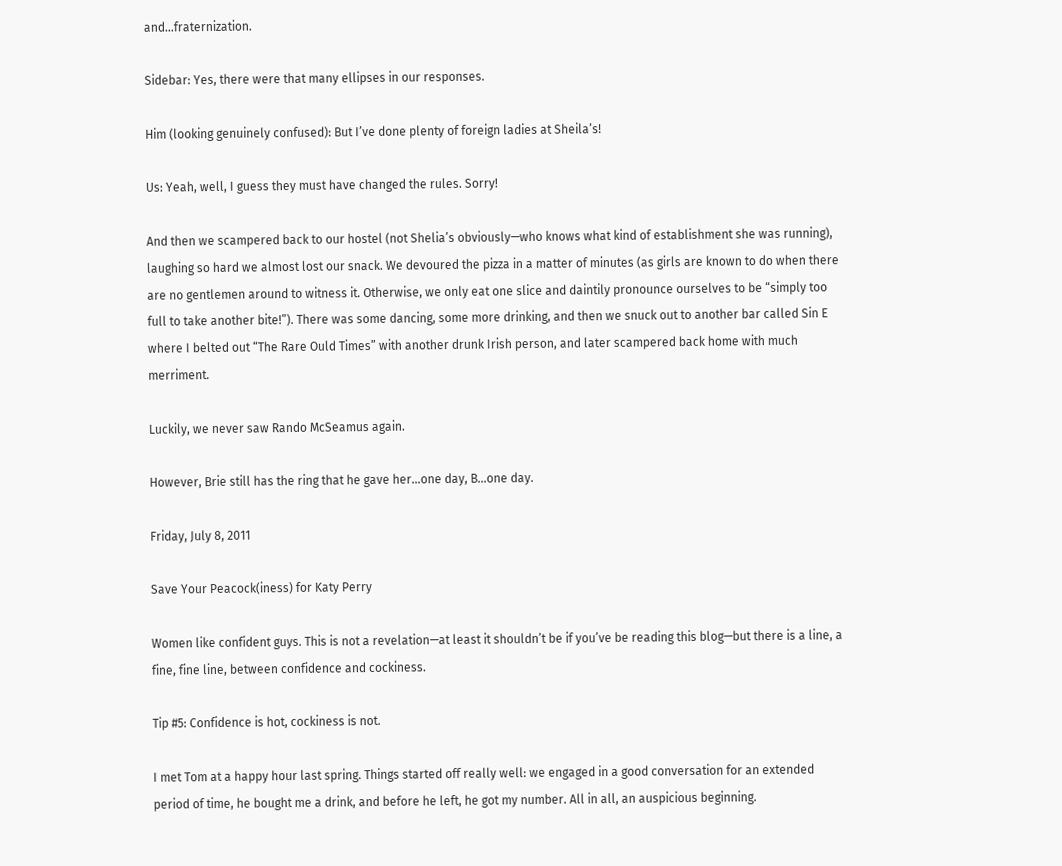and…fraternization.

Sidebar: Yes, there were that many ellipses in our responses.

Him (looking genuinely confused): But I’ve done plenty of foreign ladies at Sheila’s!

Us: Yeah, well, I guess they must have changed the rules. Sorry!

And then we scampered back to our hostel (not Shelia’s obviously—who knows what kind of establishment she was running), laughing so hard we almost lost our snack. We devoured the pizza in a matter of minutes (as girls are known to do when there are no gentlemen around to witness it. Otherwise, we only eat one slice and daintily pronounce ourselves to be “simply too full to take another bite!”). There was some dancing, some more drinking, and then we snuck out to another bar called Sin E where I belted out “The Rare Ould Times” with another drunk Irish person, and later scampered back home with much merriment.

Luckily, we never saw Rando McSeamus again.

However, Brie still has the ring that he gave her…one day, B…one day.

Friday, July 8, 2011

Save Your Peacock(iness) for Katy Perry

Women like confident guys. This is not a revelation—at least it shouldn’t be if you’ve be reading this blog—but there is a line, a fine, fine line, between confidence and cockiness.

Tip #5: Confidence is hot, cockiness is not.

I met Tom at a happy hour last spring. Things started off really well: we engaged in a good conversation for an extended period of time, he bought me a drink, and before he left, he got my number. All in all, an auspicious beginning.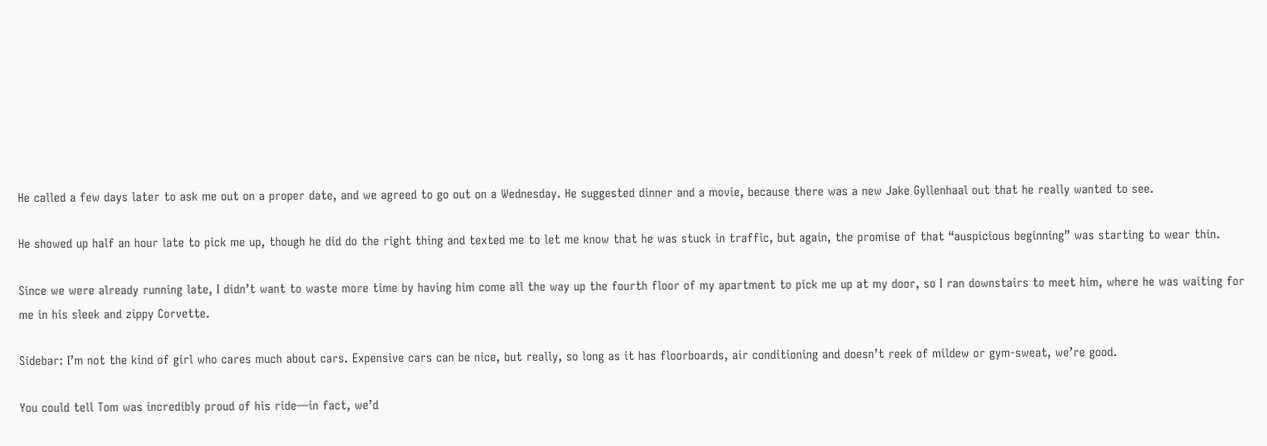He called a few days later to ask me out on a proper date, and we agreed to go out on a Wednesday. He suggested dinner and a movie, because there was a new Jake Gyllenhaal out that he really wanted to see.

He showed up half an hour late to pick me up, though he did do the right thing and texted me to let me know that he was stuck in traffic, but again, the promise of that “auspicious beginning” was starting to wear thin.

Since we were already running late, I didn’t want to waste more time by having him come all the way up the fourth floor of my apartment to pick me up at my door, so I ran downstairs to meet him, where he was waiting for me in his sleek and zippy Corvette.

Sidebar: I’m not the kind of girl who cares much about cars. Expensive cars can be nice, but really, so long as it has floorboards, air conditioning and doesn’t reek of mildew or gym-sweat, we’re good.

You could tell Tom was incredibly proud of his ride—in fact, we’d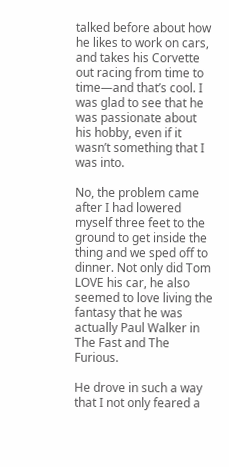talked before about how he likes to work on cars, and takes his Corvette out racing from time to time—and that’s cool. I was glad to see that he was passionate about his hobby, even if it wasn’t something that I was into.

No, the problem came after I had lowered myself three feet to the ground to get inside the thing and we sped off to dinner. Not only did Tom LOVE his car, he also seemed to love living the fantasy that he was actually Paul Walker in The Fast and The Furious.

He drove in such a way that I not only feared a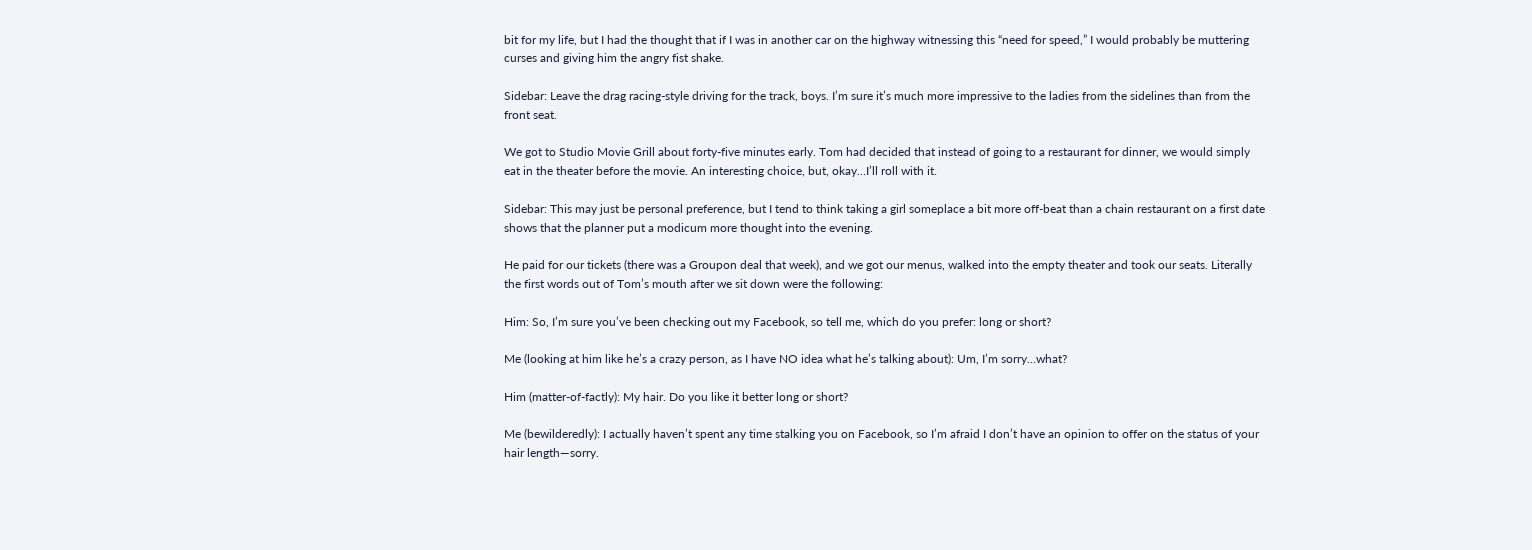bit for my life, but I had the thought that if I was in another car on the highway witnessing this “need for speed,” I would probably be muttering curses and giving him the angry fist shake.

Sidebar: Leave the drag racing-style driving for the track, boys. I’m sure it’s much more impressive to the ladies from the sidelines than from the front seat.

We got to Studio Movie Grill about forty-five minutes early. Tom had decided that instead of going to a restaurant for dinner, we would simply eat in the theater before the movie. An interesting choice, but, okay…I’ll roll with it.

Sidebar: This may just be personal preference, but I tend to think taking a girl someplace a bit more off-beat than a chain restaurant on a first date shows that the planner put a modicum more thought into the evening.

He paid for our tickets (there was a Groupon deal that week), and we got our menus, walked into the empty theater and took our seats. Literally the first words out of Tom’s mouth after we sit down were the following:

Him: So, I’m sure you’ve been checking out my Facebook, so tell me, which do you prefer: long or short?

Me (looking at him like he’s a crazy person, as I have NO idea what he’s talking about): Um, I’m sorry…what?

Him (matter-of-factly): My hair. Do you like it better long or short?

Me (bewilderedly): I actually haven’t spent any time stalking you on Facebook, so I’m afraid I don’t have an opinion to offer on the status of your hair length—sorry.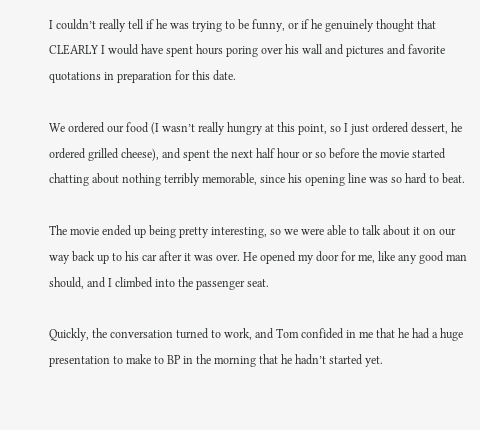I couldn’t really tell if he was trying to be funny, or if he genuinely thought that CLEARLY I would have spent hours poring over his wall and pictures and favorite quotations in preparation for this date.

We ordered our food (I wasn’t really hungry at this point, so I just ordered dessert, he ordered grilled cheese), and spent the next half hour or so before the movie started chatting about nothing terribly memorable, since his opening line was so hard to beat.

The movie ended up being pretty interesting, so we were able to talk about it on our way back up to his car after it was over. He opened my door for me, like any good man should, and I climbed into the passenger seat.

Quickly, the conversation turned to work, and Tom confided in me that he had a huge presentation to make to BP in the morning that he hadn’t started yet.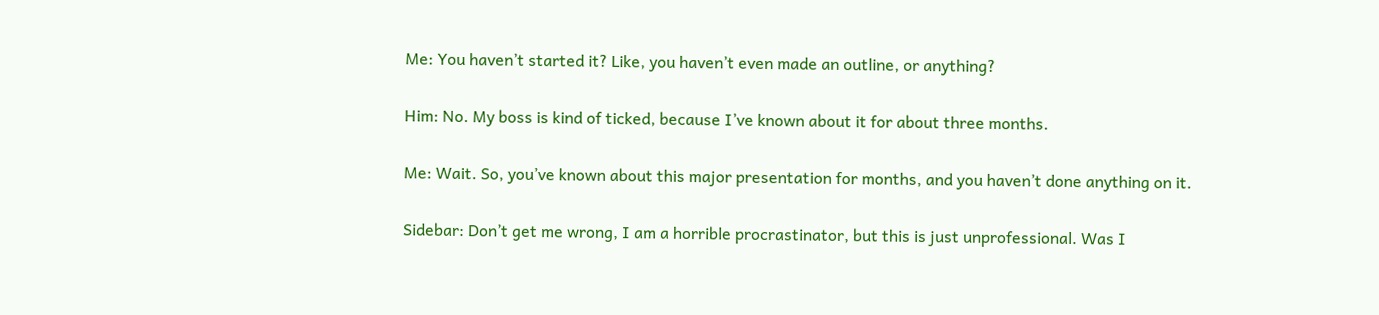Me: You haven’t started it? Like, you haven’t even made an outline, or anything?

Him: No. My boss is kind of ticked, because I’ve known about it for about three months.

Me: Wait. So, you’ve known about this major presentation for months, and you haven’t done anything on it.

Sidebar: Don’t get me wrong, I am a horrible procrastinator, but this is just unprofessional. Was I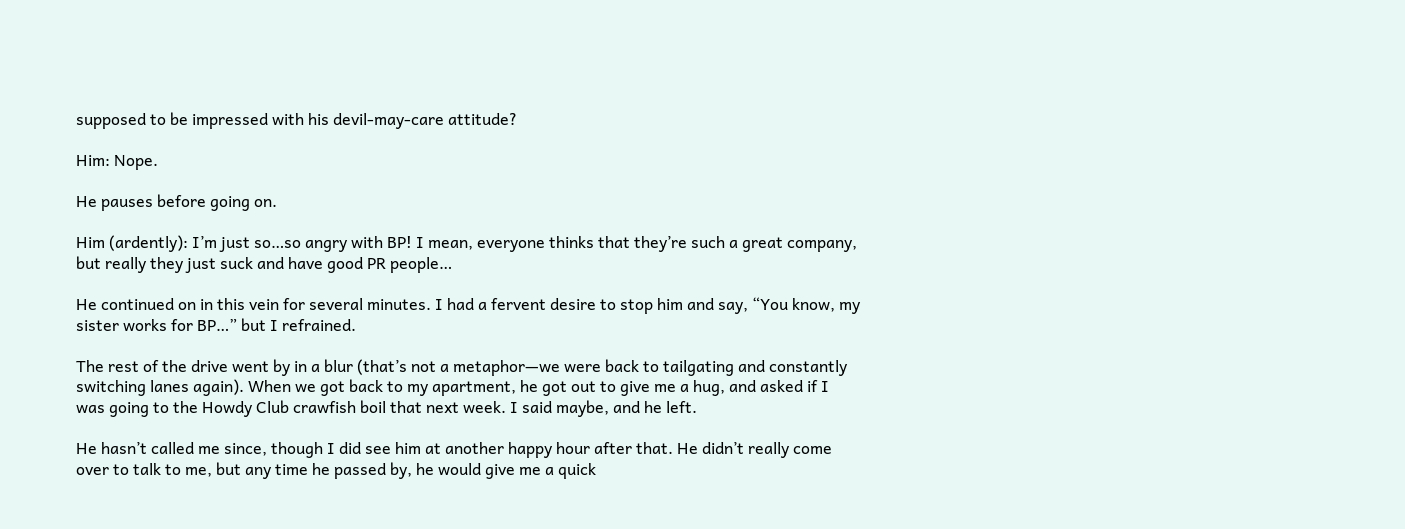supposed to be impressed with his devil-may-care attitude?

Him: Nope.

He pauses before going on.

Him (ardently): I’m just so…so angry with BP! I mean, everyone thinks that they’re such a great company, but really they just suck and have good PR people…

He continued on in this vein for several minutes. I had a fervent desire to stop him and say, “You know, my sister works for BP…” but I refrained.

The rest of the drive went by in a blur (that’s not a metaphor—we were back to tailgating and constantly switching lanes again). When we got back to my apartment, he got out to give me a hug, and asked if I was going to the Howdy Club crawfish boil that next week. I said maybe, and he left.

He hasn’t called me since, though I did see him at another happy hour after that. He didn’t really come over to talk to me, but any time he passed by, he would give me a quick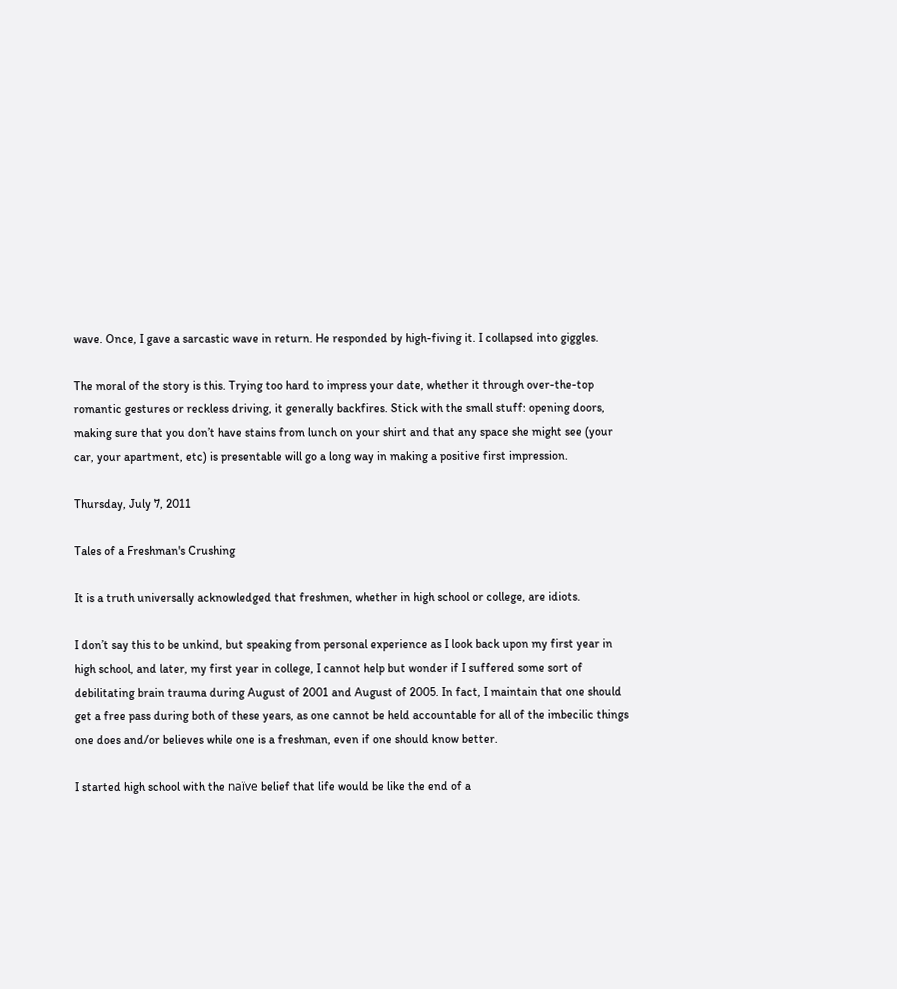wave. Once, I gave a sarcastic wave in return. He responded by high-fiving it. I collapsed into giggles.

The moral of the story is this. Trying too hard to impress your date, whether it through over-the-top romantic gestures or reckless driving, it generally backfires. Stick with the small stuff: opening doors, making sure that you don’t have stains from lunch on your shirt and that any space she might see (your car, your apartment, etc) is presentable will go a long way in making a positive first impression.

Thursday, July 7, 2011

Tales of a Freshman's Crushing

It is a truth universally acknowledged that freshmen, whether in high school or college, are idiots.

I don’t say this to be unkind, but speaking from personal experience as I look back upon my first year in high school, and later, my first year in college, I cannot help but wonder if I suffered some sort of debilitating brain trauma during August of 2001 and August of 2005. In fact, I maintain that one should get a free pass during both of these years, as one cannot be held accountable for all of the imbecilic things one does and/or believes while one is a freshman, even if one should know better.

I started high school with the naïve belief that life would be like the end of a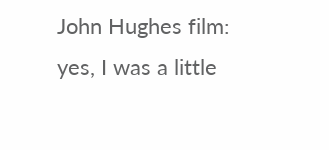John Hughes film: yes, I was a little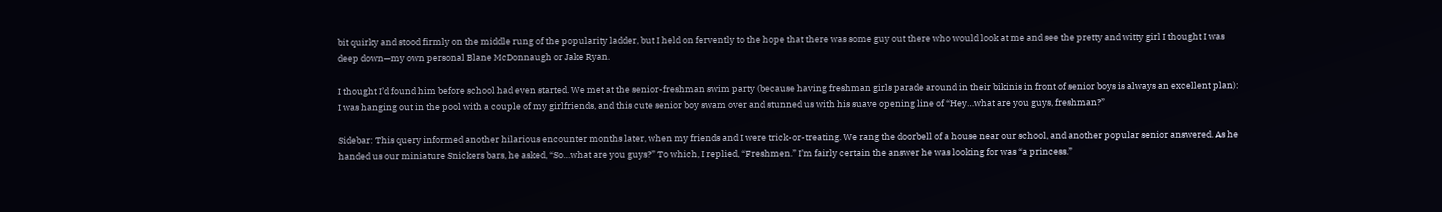bit quirky and stood firmly on the middle rung of the popularity ladder, but I held on fervently to the hope that there was some guy out there who would look at me and see the pretty and witty girl I thought I was deep down—my own personal Blane McDonnaugh or Jake Ryan.

I thought I’d found him before school had even started. We met at the senior-freshman swim party (because having freshman girls parade around in their bikinis in front of senior boys is always an excellent plan): I was hanging out in the pool with a couple of my girlfriends, and this cute senior boy swam over and stunned us with his suave opening line of “Hey…what are you guys, freshman?”

Sidebar: This query informed another hilarious encounter months later, when my friends and I were trick-or-treating. We rang the doorbell of a house near our school, and another popular senior answered. As he handed us our miniature Snickers bars, he asked, “So…what are you guys?” To which, I replied, “Freshmen.” I’m fairly certain the answer he was looking for was “a princess.”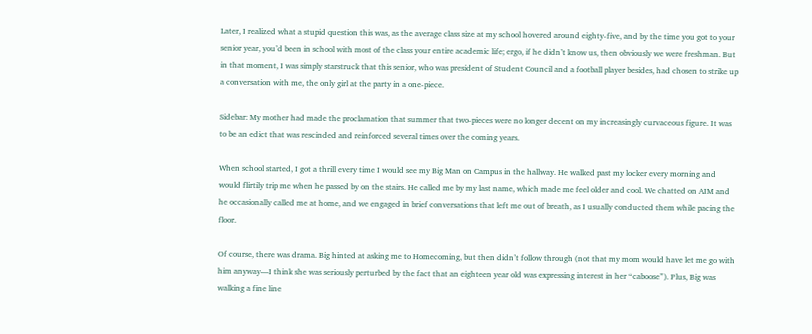Later, I realized what a stupid question this was, as the average class size at my school hovered around eighty-five, and by the time you got to your senior year, you’d been in school with most of the class your entire academic life; ergo, if he didn’t know us, then obviously we were freshman. But in that moment, I was simply starstruck that this senior, who was president of Student Council and a football player besides, had chosen to strike up a conversation with me, the only girl at the party in a one-piece.

Sidebar: My mother had made the proclamation that summer that two-pieces were no longer decent on my increasingly curvaceous figure. It was to be an edict that was rescinded and reinforced several times over the coming years.

When school started, I got a thrill every time I would see my Big Man on Campus in the hallway. He walked past my locker every morning and would flirtily trip me when he passed by on the stairs. He called me by my last name, which made me feel older and cool. We chatted on AIM and he occasionally called me at home, and we engaged in brief conversations that left me out of breath, as I usually conducted them while pacing the floor.

Of course, there was drama. Big hinted at asking me to Homecoming, but then didn’t follow through (not that my mom would have let me go with him anyway—I think she was seriously perturbed by the fact that an eighteen year old was expressing interest in her “caboose”). Plus, Big was walking a fine line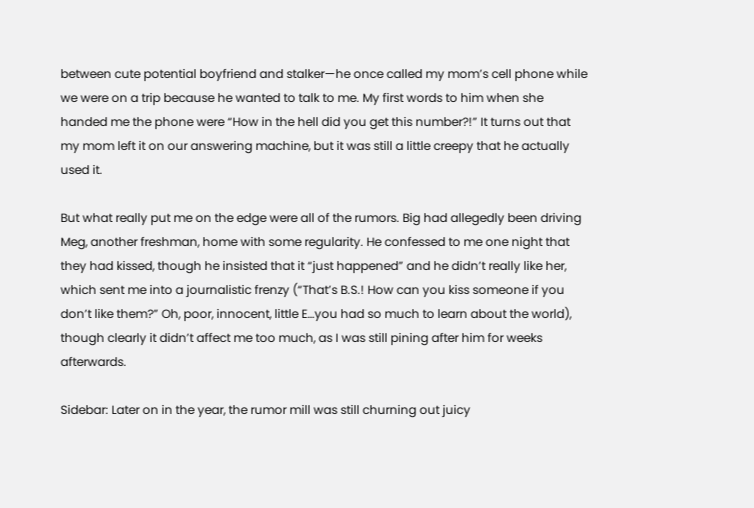between cute potential boyfriend and stalker—he once called my mom’s cell phone while we were on a trip because he wanted to talk to me. My first words to him when she handed me the phone were “How in the hell did you get this number?!” It turns out that my mom left it on our answering machine, but it was still a little creepy that he actually used it.

But what really put me on the edge were all of the rumors. Big had allegedly been driving Meg, another freshman, home with some regularity. He confessed to me one night that they had kissed, though he insisted that it “just happened” and he didn’t really like her, which sent me into a journalistic frenzy (“That’s B.S.! How can you kiss someone if you don’t like them?” Oh, poor, innocent, little E…you had so much to learn about the world), though clearly it didn’t affect me too much, as I was still pining after him for weeks afterwards.

Sidebar: Later on in the year, the rumor mill was still churning out juicy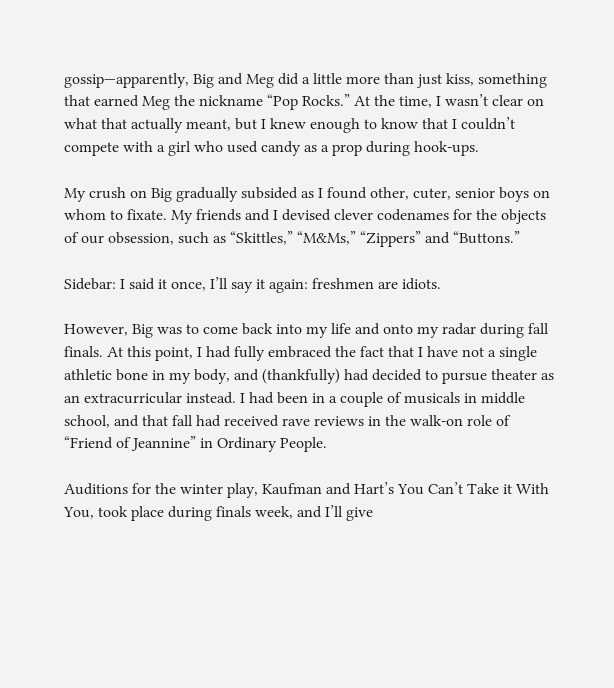gossip—apparently, Big and Meg did a little more than just kiss, something that earned Meg the nickname “Pop Rocks.” At the time, I wasn’t clear on what that actually meant, but I knew enough to know that I couldn’t compete with a girl who used candy as a prop during hook-ups.

My crush on Big gradually subsided as I found other, cuter, senior boys on whom to fixate. My friends and I devised clever codenames for the objects of our obsession, such as “Skittles,” “M&Ms,” “Zippers” and “Buttons.”

Sidebar: I said it once, I’ll say it again: freshmen are idiots.

However, Big was to come back into my life and onto my radar during fall finals. At this point, I had fully embraced the fact that I have not a single athletic bone in my body, and (thankfully) had decided to pursue theater as an extracurricular instead. I had been in a couple of musicals in middle school, and that fall had received rave reviews in the walk-on role of “Friend of Jeannine” in Ordinary People.

Auditions for the winter play, Kaufman and Hart’s You Can’t Take it With You, took place during finals week, and I’ll give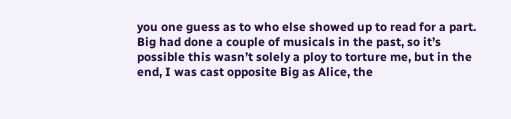you one guess as to who else showed up to read for a part. Big had done a couple of musicals in the past, so it’s possible this wasn’t solely a ploy to torture me, but in the end, I was cast opposite Big as Alice, the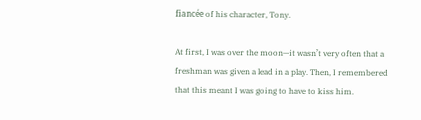fiancée of his character, Tony.

At first, I was over the moon—it wasn’t very often that a freshman was given a lead in a play. Then, I remembered that this meant I was going to have to kiss him.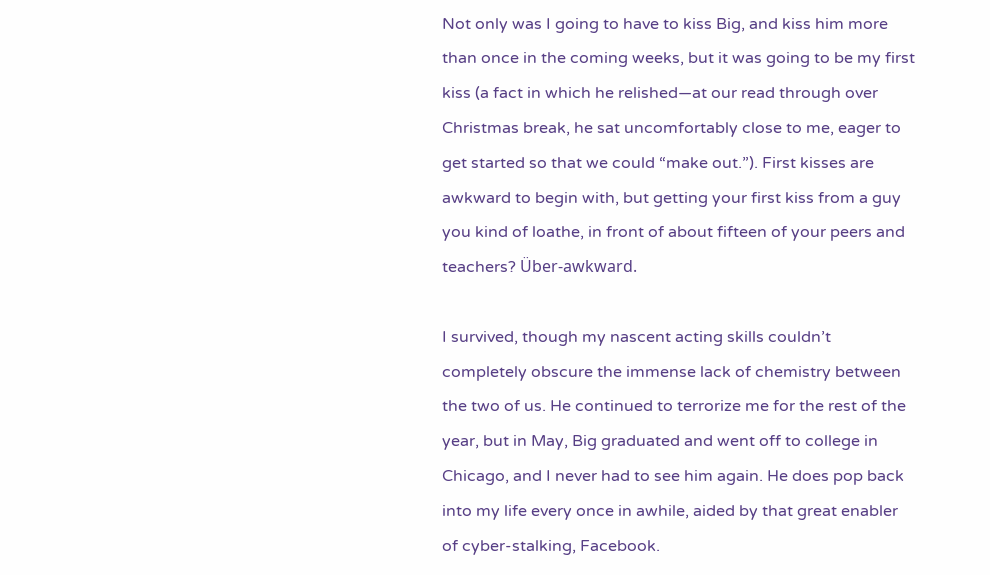Not only was I going to have to kiss Big, and kiss him more than once in the coming weeks, but it was going to be my first kiss (a fact in which he relished—at our read through over Christmas break, he sat uncomfortably close to me, eager to get started so that we could “make out.”). First kisses are awkward to begin with, but getting your first kiss from a guy you kind of loathe, in front of about fifteen of your peers and teachers? Über-awkward.

I survived, though my nascent acting skills couldn’t completely obscure the immense lack of chemistry between the two of us. He continued to terrorize me for the rest of the year, but in May, Big graduated and went off to college in Chicago, and I never had to see him again. He does pop back into my life every once in awhile, aided by that great enabler of cyber-stalking, Facebook.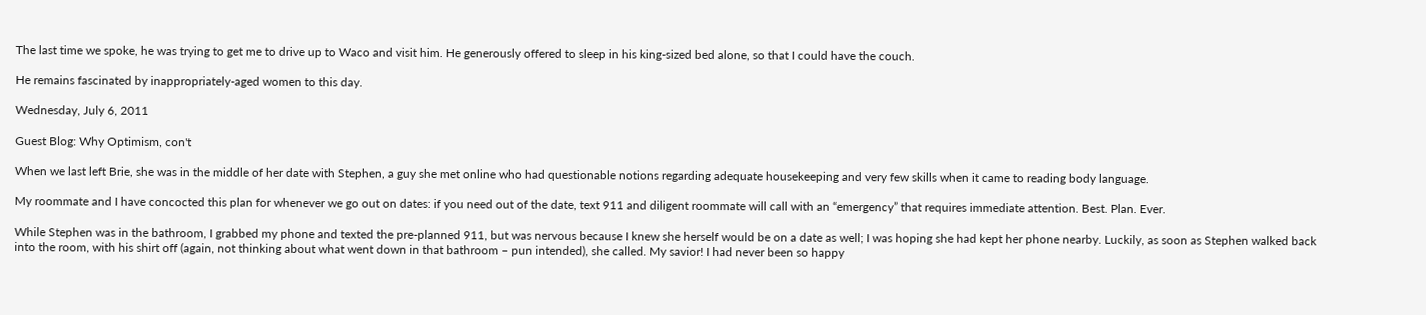The last time we spoke, he was trying to get me to drive up to Waco and visit him. He generously offered to sleep in his king-sized bed alone, so that I could have the couch.

He remains fascinated by inappropriately-aged women to this day.

Wednesday, July 6, 2011

Guest Blog: Why Optimism, con't

When we last left Brie, she was in the middle of her date with Stephen, a guy she met online who had questionable notions regarding adequate housekeeping and very few skills when it came to reading body language.

My roommate and I have concocted this plan for whenever we go out on dates: if you need out of the date, text 911 and diligent roommate will call with an “emergency” that requires immediate attention. Best. Plan. Ever.

While Stephen was in the bathroom, I grabbed my phone and texted the pre-planned 911, but was nervous because I knew she herself would be on a date as well; I was hoping she had kept her phone nearby. Luckily, as soon as Stephen walked back into the room, with his shirt off (again, not thinking about what went down in that bathroom – pun intended), she called. My savior! I had never been so happy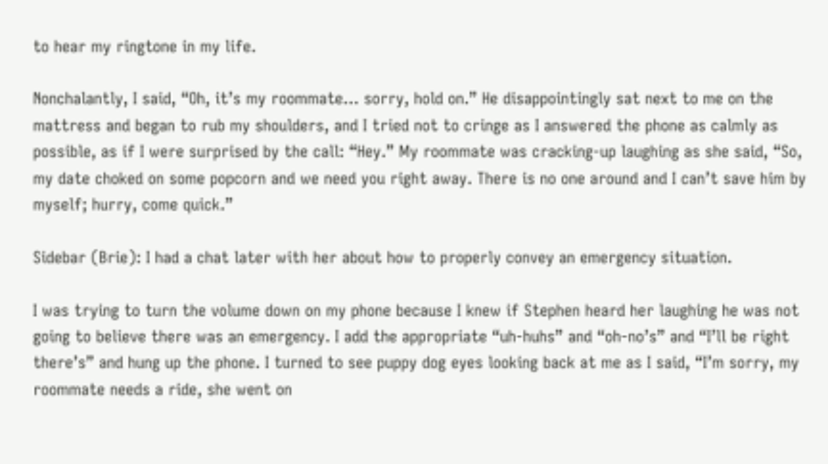to hear my ringtone in my life.

Nonchalantly, I said, “Oh, it’s my roommate… sorry, hold on.” He disappointingly sat next to me on the mattress and began to rub my shoulders, and I tried not to cringe as I answered the phone as calmly as possible, as if I were surprised by the call: “Hey.” My roommate was cracking-up laughing as she said, “So, my date choked on some popcorn and we need you right away. There is no one around and I can’t save him by myself; hurry, come quick.”

Sidebar (Brie): I had a chat later with her about how to properly convey an emergency situation.

I was trying to turn the volume down on my phone because I knew if Stephen heard her laughing he was not going to believe there was an emergency. I add the appropriate “uh-huhs” and “oh-no’s” and “I’ll be right there’s” and hung up the phone. I turned to see puppy dog eyes looking back at me as I said, “I’m sorry, my roommate needs a ride, she went on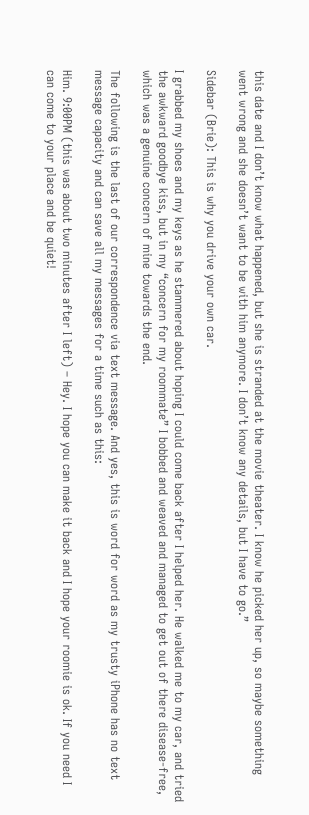this date and I don’t know what happened, but she is stranded at the movie theater. I know he picked her up, so maybe something went wrong and she doesn’t want to be with him anymore. I don’t know any details, but I have to go.”

Sidebar (Brie): This is why you drive your own car.

I grabbed my shoes and my keys as he stammered about hoping I could come back after I helped her. He walked me to my car, and tried the awkward goodbye kiss, but in my “concern for my roommate” I bobbed and weaved and managed to get out of there disease-free, which was a genuine concern of mine towards the end.

The following is the last of our correspondence via text message. And yes, this is word for word as my trusty iPhone has no text message capacity and can save all my messages for a time such as this:

Him. 9:00PM (this was about two minutes after I left) – Hey. I hope you can make it back and I hope your roomie is ok. If you need I can come to your place and be quiet!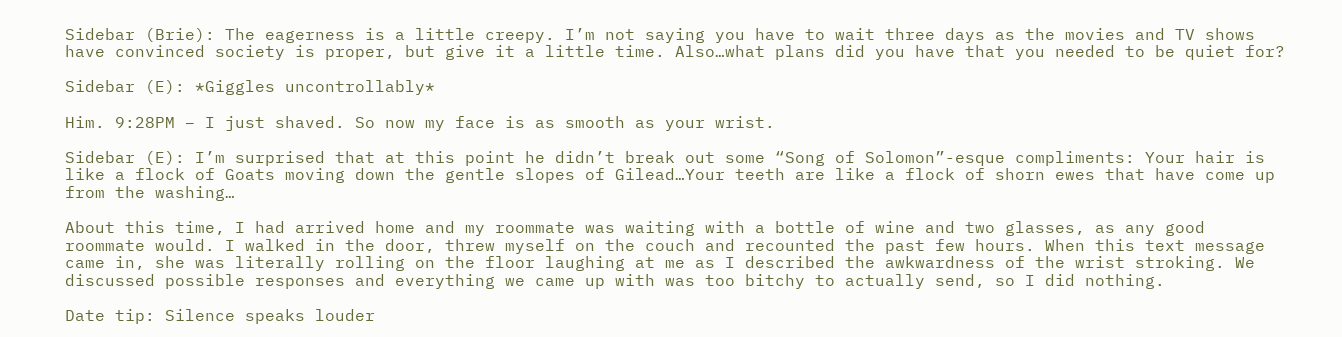Sidebar (Brie): The eagerness is a little creepy. I’m not saying you have to wait three days as the movies and TV shows have convinced society is proper, but give it a little time. Also…what plans did you have that you needed to be quiet for?

Sidebar (E): *Giggles uncontrollably*

Him. 9:28PM – I just shaved. So now my face is as smooth as your wrist.

Sidebar (E): I’m surprised that at this point he didn’t break out some “Song of Solomon”-esque compliments: Your hair is like a flock of Goats moving down the gentle slopes of Gilead…Your teeth are like a flock of shorn ewes that have come up from the washing…

About this time, I had arrived home and my roommate was waiting with a bottle of wine and two glasses, as any good roommate would. I walked in the door, threw myself on the couch and recounted the past few hours. When this text message came in, she was literally rolling on the floor laughing at me as I described the awkwardness of the wrist stroking. We discussed possible responses and everything we came up with was too bitchy to actually send, so I did nothing.

Date tip: Silence speaks louder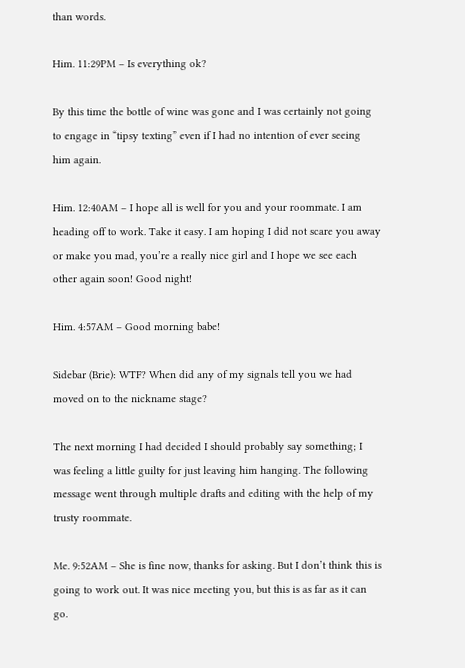than words.

Him. 11:29PM – Is everything ok?

By this time the bottle of wine was gone and I was certainly not going to engage in “tipsy texting” even if I had no intention of ever seeing him again.

Him. 12:40AM – I hope all is well for you and your roommate. I am heading off to work. Take it easy. I am hoping I did not scare you away or make you mad, you’re a really nice girl and I hope we see each other again soon! Good night!

Him. 4:57AM – Good morning babe!

Sidebar (Brie): WTF? When did any of my signals tell you we had moved on to the nickname stage?

The next morning I had decided I should probably say something; I was feeling a little guilty for just leaving him hanging. The following message went through multiple drafts and editing with the help of my trusty roommate.

Me. 9:52AM – She is fine now, thanks for asking. But I don’t think this is going to work out. It was nice meeting you, but this is as far as it can go.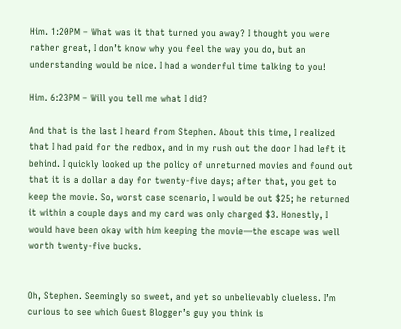Him. 1:20PM – What was it that turned you away? I thought you were rather great, I don’t know why you feel the way you do, but an understanding would be nice. I had a wonderful time talking to you!

Him. 6:23PM – Will you tell me what I did?

And that is the last I heard from Stephen. About this time, I realized that I had paid for the redbox, and in my rush out the door I had left it behind. I quickly looked up the policy of unreturned movies and found out that it is a dollar a day for twenty-five days; after that, you get to keep the movie. So, worst case scenario, I would be out $25; he returned it within a couple days and my card was only charged $3. Honestly, I would have been okay with him keeping the movie—the escape was well worth twenty-five bucks.


Oh, Stephen. Seemingly so sweet, and yet so unbelievably clueless. I’m curious to see which Guest Blogger’s guy you think is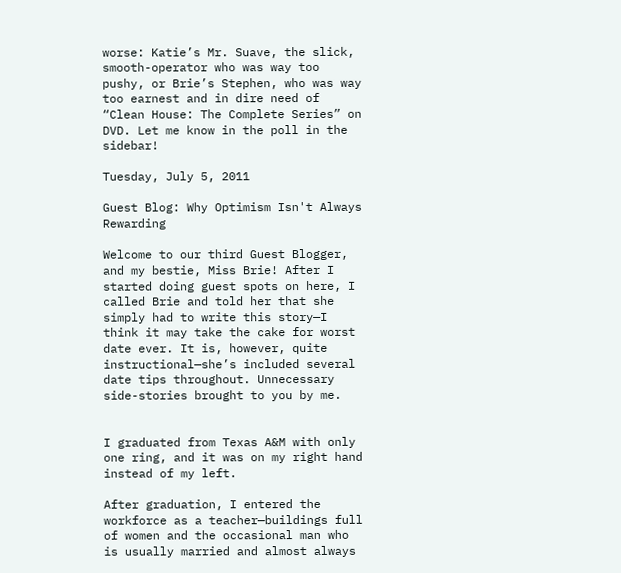worse: Katie’s Mr. Suave, the slick, smooth-operator who was way too pushy, or Brie’s Stephen, who was way too earnest and in dire need of “Clean House: The Complete Series” on DVD. Let me know in the poll in the sidebar!

Tuesday, July 5, 2011

Guest Blog: Why Optimism Isn't Always Rewarding

Welcome to our third Guest Blogger, and my bestie, Miss Brie! After I started doing guest spots on here, I called Brie and told her that she simply had to write this story—I think it may take the cake for worst date ever. It is, however, quite instructional—she’s included several date tips throughout. Unnecessary side-stories brought to you by me.


I graduated from Texas A&M with only one ring, and it was on my right hand instead of my left.

After graduation, I entered the workforce as a teacher—buildings full of women and the occasional man who is usually married and almost always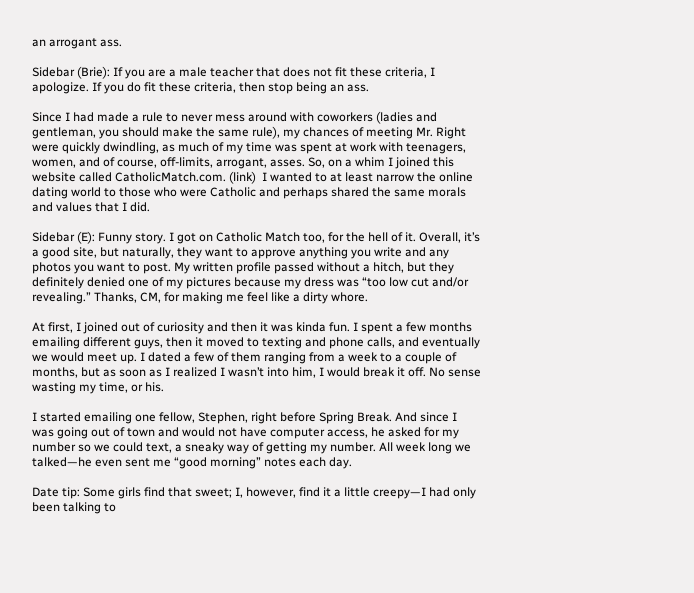an arrogant ass.

Sidebar (Brie): If you are a male teacher that does not fit these criteria, I apologize. If you do fit these criteria, then stop being an ass.

Since I had made a rule to never mess around with coworkers (ladies and gentleman, you should make the same rule), my chances of meeting Mr. Right were quickly dwindling, as much of my time was spent at work with teenagers, women, and of course, off-limits, arrogant, asses. So, on a whim I joined this website called CatholicMatch.com. (link)  I wanted to at least narrow the online dating world to those who were Catholic and perhaps shared the same morals and values that I did.

Sidebar (E): Funny story. I got on Catholic Match too, for the hell of it. Overall, it’s a good site, but naturally, they want to approve anything you write and any photos you want to post. My written profile passed without a hitch, but they definitely denied one of my pictures because my dress was “too low cut and/or revealing.” Thanks, CM, for making me feel like a dirty whore.

At first, I joined out of curiosity and then it was kinda fun. I spent a few months emailing different guys, then it moved to texting and phone calls, and eventually we would meet up. I dated a few of them ranging from a week to a couple of months, but as soon as I realized I wasn’t into him, I would break it off. No sense wasting my time, or his.

I started emailing one fellow, Stephen, right before Spring Break. And since I was going out of town and would not have computer access, he asked for my number so we could text, a sneaky way of getting my number. All week long we talked—he even sent me “good morning” notes each day.

Date tip: Some girls find that sweet; I, however, find it a little creepy—I had only been talking to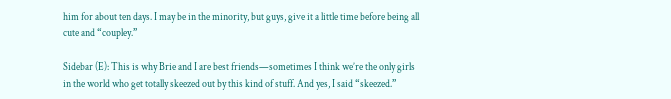him for about ten days. I may be in the minority, but guys, give it a little time before being all cute and “coupley.”

Sidebar (E): This is why Brie and I are best friends—sometimes I think we’re the only girls in the world who get totally skeezed out by this kind of stuff. And yes, I said “skeezed.”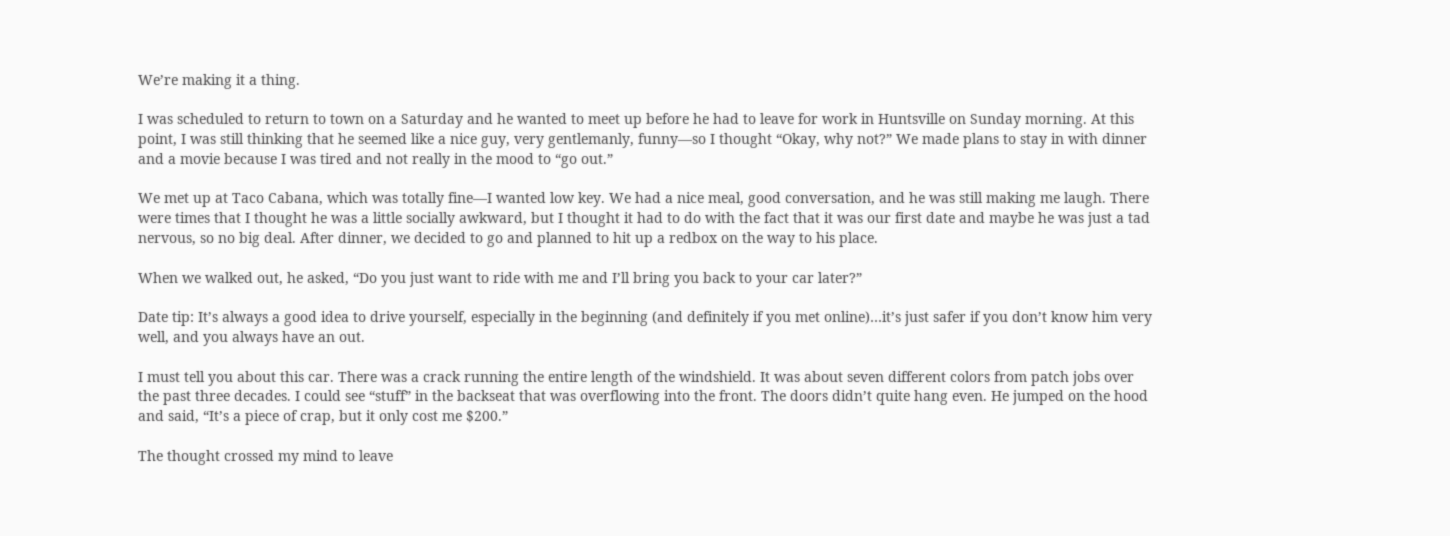We’re making it a thing.

I was scheduled to return to town on a Saturday and he wanted to meet up before he had to leave for work in Huntsville on Sunday morning. At this point, I was still thinking that he seemed like a nice guy, very gentlemanly, funny—so I thought “Okay, why not?” We made plans to stay in with dinner and a movie because I was tired and not really in the mood to “go out.”

We met up at Taco Cabana, which was totally fine—I wanted low key. We had a nice meal, good conversation, and he was still making me laugh. There were times that I thought he was a little socially awkward, but I thought it had to do with the fact that it was our first date and maybe he was just a tad nervous, so no big deal. After dinner, we decided to go and planned to hit up a redbox on the way to his place.

When we walked out, he asked, “Do you just want to ride with me and I’ll bring you back to your car later?”

Date tip: It’s always a good idea to drive yourself, especially in the beginning (and definitely if you met online)…it’s just safer if you don’t know him very well, and you always have an out.

I must tell you about this car. There was a crack running the entire length of the windshield. It was about seven different colors from patch jobs over the past three decades. I could see “stuff” in the backseat that was overflowing into the front. The doors didn’t quite hang even. He jumped on the hood and said, “It’s a piece of crap, but it only cost me $200.”

The thought crossed my mind to leave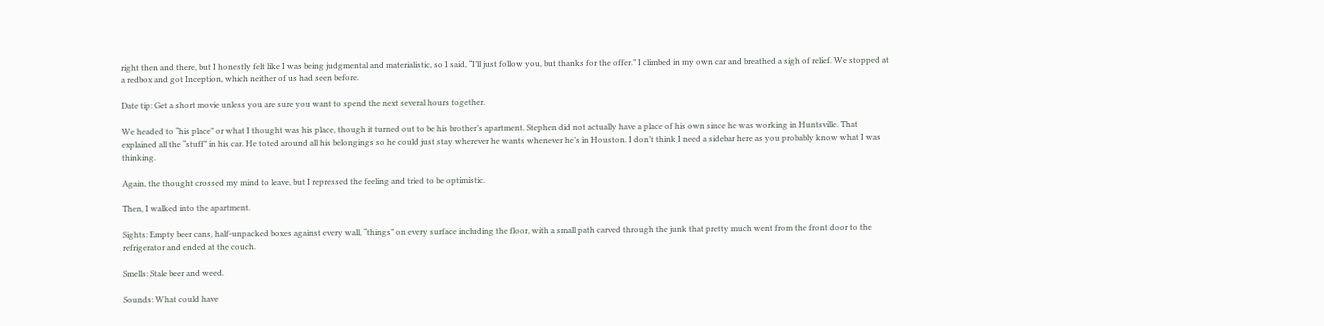right then and there, but I honestly felt like I was being judgmental and materialistic, so I said, “I’ll just follow you, but thanks for the offer.” I climbed in my own car and breathed a sigh of relief. We stopped at a redbox and got Inception, which neither of us had seen before.

Date tip: Get a short movie unless you are sure you want to spend the next several hours together.

We headed to “his place” or what I thought was his place, though it turned out to be his brother’s apartment. Stephen did not actually have a place of his own since he was working in Huntsville. That explained all the “stuff” in his car. He toted around all his belongings so he could just stay wherever he wants whenever he’s in Houston. I don’t think I need a sidebar here as you probably know what I was thinking.

Again, the thought crossed my mind to leave, but I repressed the feeling and tried to be optimistic.

Then, I walked into the apartment.

Sights: Empty beer cans, half-unpacked boxes against every wall, “things” on every surface including the floor, with a small path carved through the junk that pretty much went from the front door to the refrigerator and ended at the couch.

Smells: Stale beer and weed.

Sounds: What could have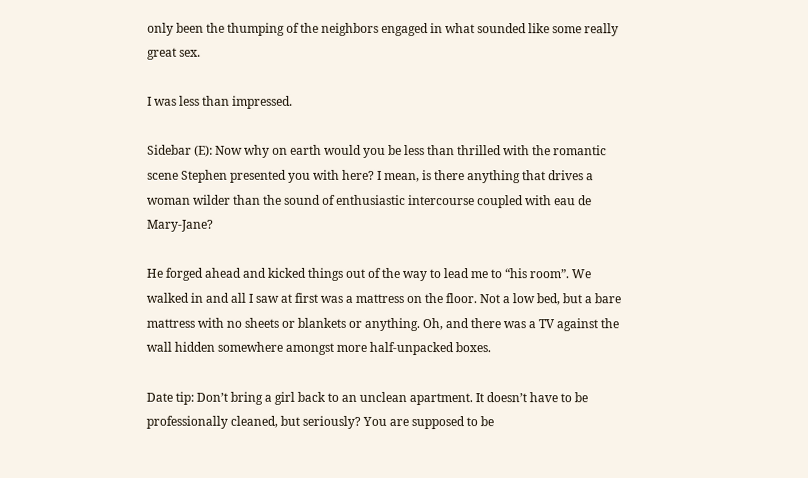only been the thumping of the neighbors engaged in what sounded like some really great sex.

I was less than impressed.

Sidebar (E): Now why on earth would you be less than thrilled with the romantic scene Stephen presented you with here? I mean, is there anything that drives a woman wilder than the sound of enthusiastic intercourse coupled with eau de Mary-Jane?

He forged ahead and kicked things out of the way to lead me to “his room”. We walked in and all I saw at first was a mattress on the floor. Not a low bed, but a bare mattress with no sheets or blankets or anything. Oh, and there was a TV against the wall hidden somewhere amongst more half-unpacked boxes.

Date tip: Don’t bring a girl back to an unclean apartment. It doesn’t have to be professionally cleaned, but seriously? You are supposed to be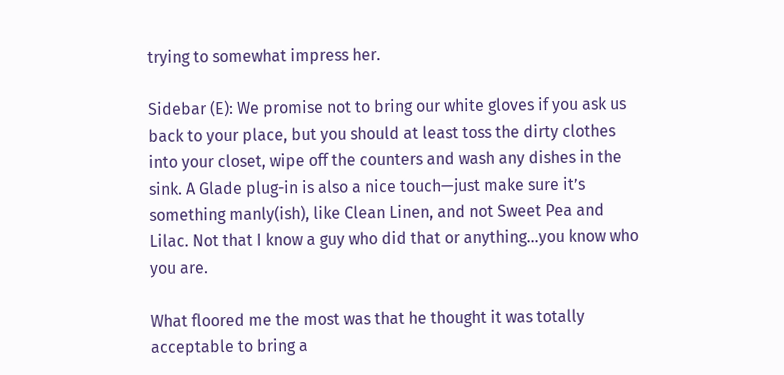trying to somewhat impress her.

Sidebar (E): We promise not to bring our white gloves if you ask us back to your place, but you should at least toss the dirty clothes into your closet, wipe off the counters and wash any dishes in the sink. A Glade plug-in is also a nice touch—just make sure it’s something manly(ish), like Clean Linen, and not Sweet Pea and Lilac. Not that I know a guy who did that or anything…you know who you are.

What floored me the most was that he thought it was totally acceptable to bring a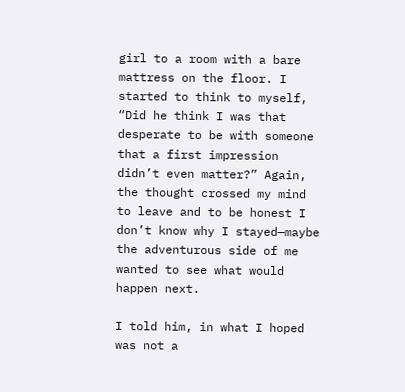girl to a room with a bare mattress on the floor. I started to think to myself, “Did he think I was that desperate to be with someone that a first impression didn’t even matter?” Again, the thought crossed my mind to leave and to be honest I don’t know why I stayed—maybe the adventurous side of me wanted to see what would happen next.

I told him, in what I hoped was not a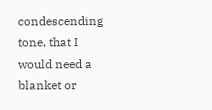condescending tone, that I would need a blanket or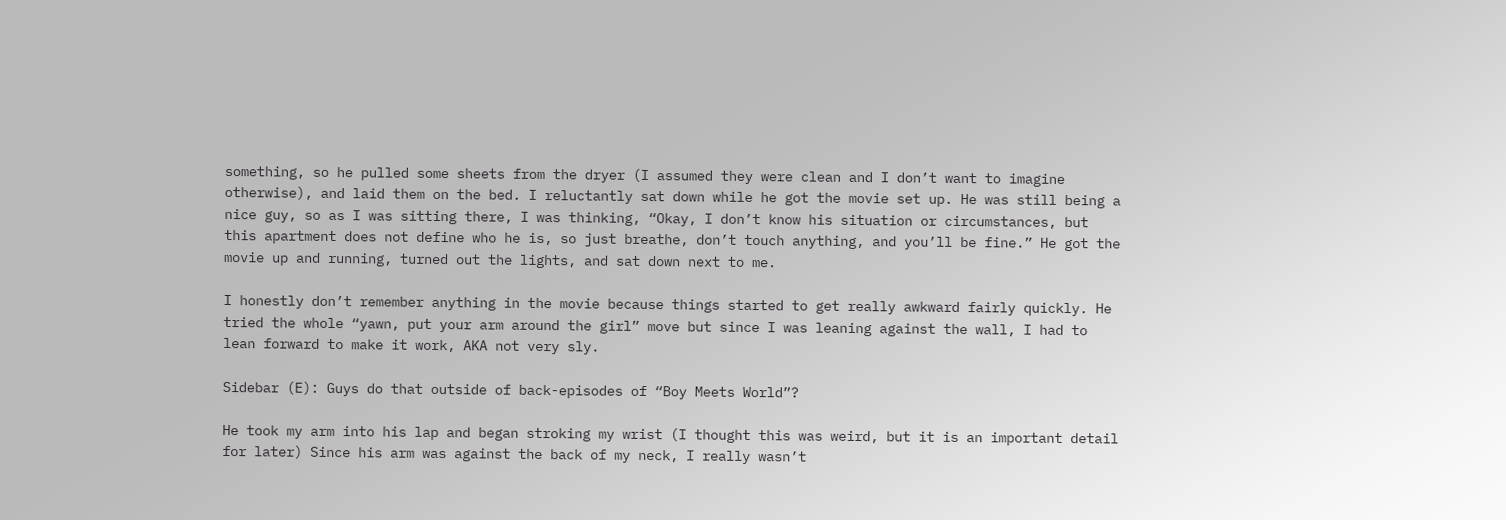something, so he pulled some sheets from the dryer (I assumed they were clean and I don’t want to imagine otherwise), and laid them on the bed. I reluctantly sat down while he got the movie set up. He was still being a nice guy, so as I was sitting there, I was thinking, “Okay, I don’t know his situation or circumstances, but this apartment does not define who he is, so just breathe, don’t touch anything, and you’ll be fine.” He got the movie up and running, turned out the lights, and sat down next to me.

I honestly don’t remember anything in the movie because things started to get really awkward fairly quickly. He tried the whole “yawn, put your arm around the girl” move but since I was leaning against the wall, I had to lean forward to make it work, AKA not very sly.

Sidebar (E): Guys do that outside of back-episodes of “Boy Meets World”?

He took my arm into his lap and began stroking my wrist (I thought this was weird, but it is an important detail for later) Since his arm was against the back of my neck, I really wasn’t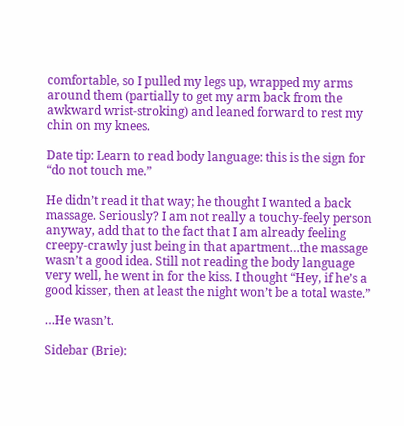comfortable, so I pulled my legs up, wrapped my arms around them (partially to get my arm back from the awkward wrist-stroking) and leaned forward to rest my chin on my knees.

Date tip: Learn to read body language: this is the sign for “do not touch me.”

He didn’t read it that way; he thought I wanted a back massage. Seriously? I am not really a touchy-feely person anyway, add that to the fact that I am already feeling creepy-crawly just being in that apartment…the massage wasn’t a good idea. Still not reading the body language very well, he went in for the kiss. I thought “Hey, if he’s a good kisser, then at least the night won’t be a total waste.”

…He wasn’t.

Sidebar (Brie):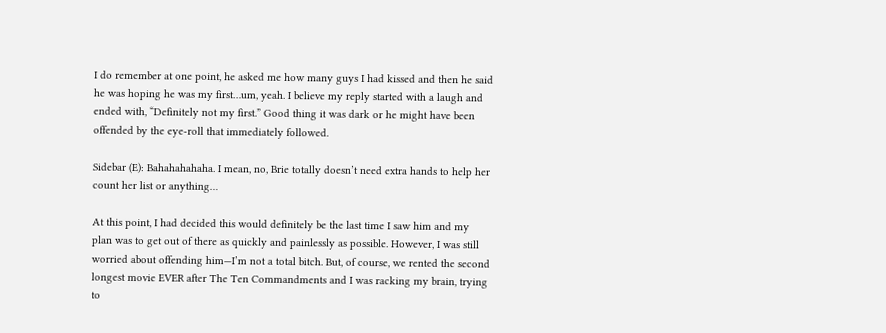I do remember at one point, he asked me how many guys I had kissed and then he said he was hoping he was my first…um, yeah. I believe my reply started with a laugh and ended with, “Definitely not my first.” Good thing it was dark or he might have been offended by the eye-roll that immediately followed.

Sidebar (E): Bahahahahaha. I mean, no, Brie totally doesn’t need extra hands to help her count her list or anything…

At this point, I had decided this would definitely be the last time I saw him and my plan was to get out of there as quickly and painlessly as possible. However, I was still worried about offending him—I’m not a total bitch. But, of course, we rented the second longest movie EVER after The Ten Commandments and I was racking my brain, trying to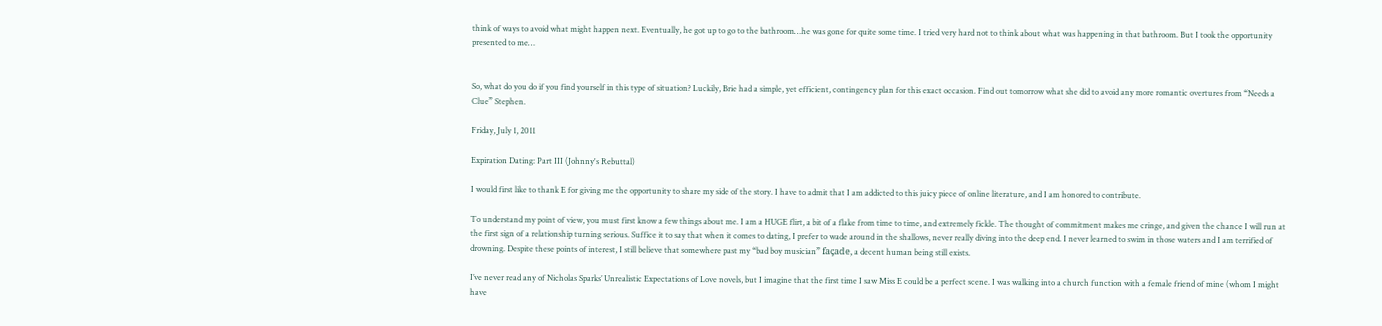think of ways to avoid what might happen next. Eventually, he got up to go to the bathroom…he was gone for quite some time. I tried very hard not to think about what was happening in that bathroom. But I took the opportunity presented to me…


So, what do you do if you find yourself in this type of situation? Luckily, Brie had a simple, yet efficient, contingency plan for this exact occasion. Find out tomorrow what she did to avoid any more romantic overtures from “Needs a Clue” Stephen.

Friday, July 1, 2011

Expiration Dating: Part III (Johnny's Rebuttal)

I would first like to thank E for giving me the opportunity to share my side of the story. I have to admit that I am addicted to this juicy piece of online literature, and I am honored to contribute.

To understand my point of view, you must first know a few things about me. I am a HUGE flirt, a bit of a flake from time to time, and extremely fickle. The thought of commitment makes me cringe, and given the chance I will run at the first sign of a relationship turning serious. Suffice it to say that when it comes to dating, I prefer to wade around in the shallows, never really diving into the deep end. I never learned to swim in those waters and I am terrified of drowning. Despite these points of interest, I still believe that somewhere past my “bad boy musician” façade, a decent human being still exists.

I’ve never read any of Nicholas Sparks’ Unrealistic Expectations of Love novels, but I imagine that the first time I saw Miss E could be a perfect scene. I was walking into a church function with a female friend of mine (whom I might have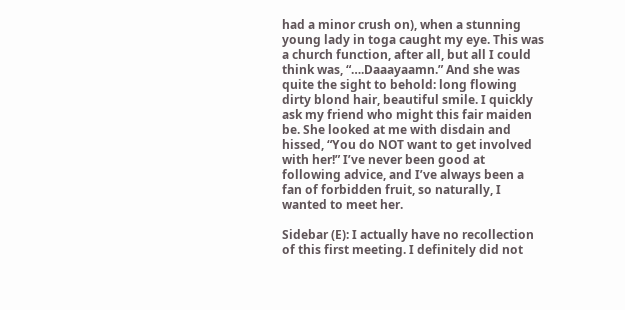had a minor crush on), when a stunning young lady in toga caught my eye. This was a church function, after all, but all I could think was, “….Daaayaamn.” And she was quite the sight to behold: long flowing dirty blond hair, beautiful smile. I quickly ask my friend who might this fair maiden be. She looked at me with disdain and hissed, “You do NOT want to get involved with her!” I’ve never been good at following advice, and I’ve always been a fan of forbidden fruit, so naturally, I wanted to meet her.

Sidebar (E): I actually have no recollection of this first meeting. I definitely did not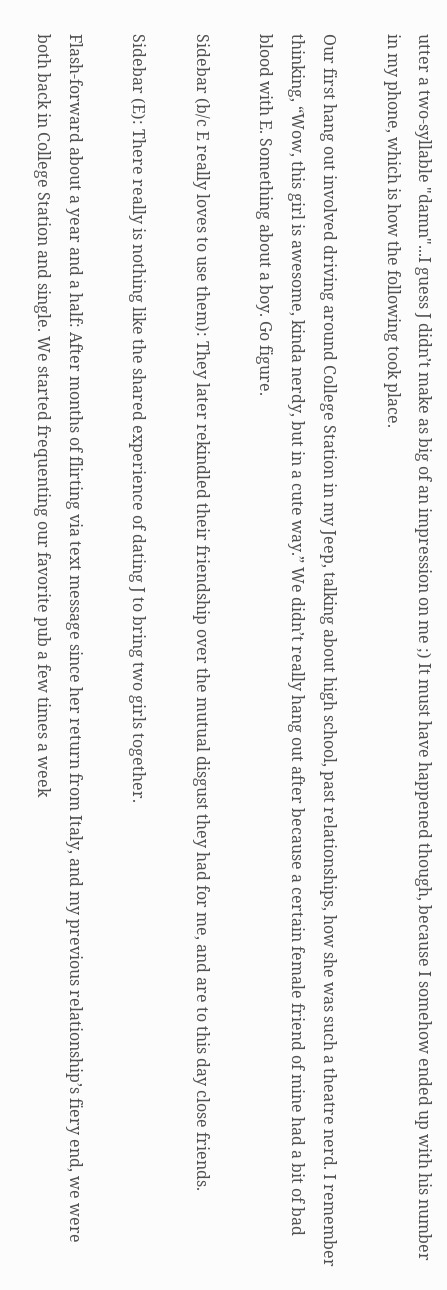utter a two-syllable "damn"...I guess J didn’t make as big of an impression on me ;) It must have happened though, because I somehow ended up with his number in my phone, which is how the following took place.

Our first hang out involved driving around College Station in my Jeep, talking about high school, past relationships, how she was such a theatre nerd. I remember thinking, “Wow, this girl is awesome, kinda nerdy, but in a cute way.” We didn’t really hang out after because a certain female friend of mine had a bit of bad blood with E. Something about a boy. Go figure.

Sidebar (b/c E really loves to use them): They later rekindled their friendship over the mutual disgust they had for me, and are to this day close friends.

Sidebar (E): There really is nothing like the shared experience of dating J to bring two girls together.

Flash-forward about a year and a half: After months of flirting via text message since her return from Italy, and my previous relationship’s fiery end, we were both back in College Station and single. We started frequenting our favorite pub a few times a week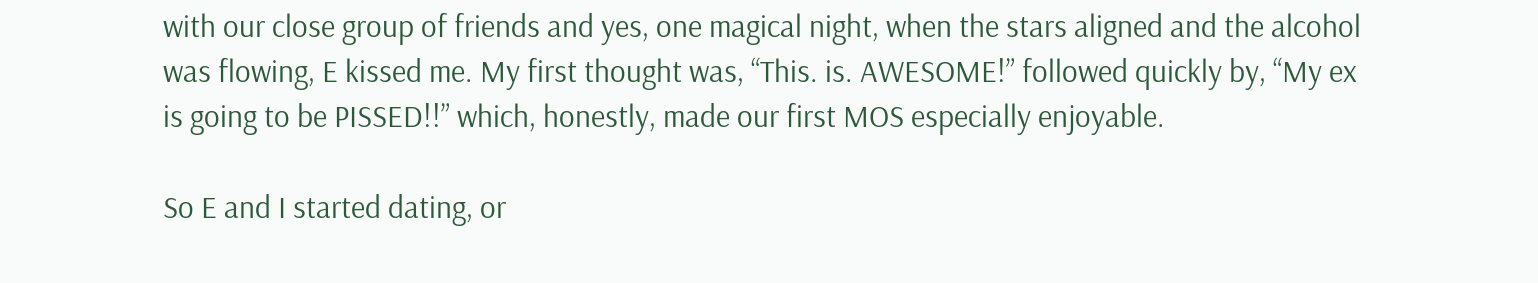with our close group of friends and yes, one magical night, when the stars aligned and the alcohol was flowing, E kissed me. My first thought was, “This. is. AWESOME!” followed quickly by, “My ex is going to be PISSED!!” which, honestly, made our first MOS especially enjoyable.

So E and I started dating, or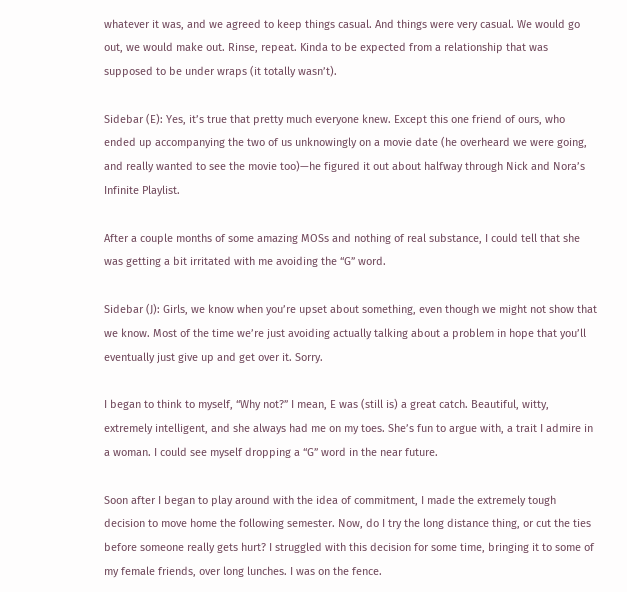whatever it was, and we agreed to keep things casual. And things were very casual. We would go out, we would make out. Rinse, repeat. Kinda to be expected from a relationship that was supposed to be under wraps (it totally wasn’t).

Sidebar (E): Yes, it’s true that pretty much everyone knew. Except this one friend of ours, who ended up accompanying the two of us unknowingly on a movie date (he overheard we were going, and really wanted to see the movie too)—he figured it out about halfway through Nick and Nora’s Infinite Playlist.

After a couple months of some amazing MOSs and nothing of real substance, I could tell that she was getting a bit irritated with me avoiding the “G” word.

Sidebar (J): Girls, we know when you’re upset about something, even though we might not show that we know. Most of the time we’re just avoiding actually talking about a problem in hope that you’ll eventually just give up and get over it. Sorry.

I began to think to myself, “Why not?” I mean, E was (still is) a great catch. Beautiful, witty, extremely intelligent, and she always had me on my toes. She’s fun to argue with, a trait I admire in a woman. I could see myself dropping a “G” word in the near future.

Soon after I began to play around with the idea of commitment, I made the extremely tough decision to move home the following semester. Now, do I try the long distance thing, or cut the ties before someone really gets hurt? I struggled with this decision for some time, bringing it to some of my female friends, over long lunches. I was on the fence.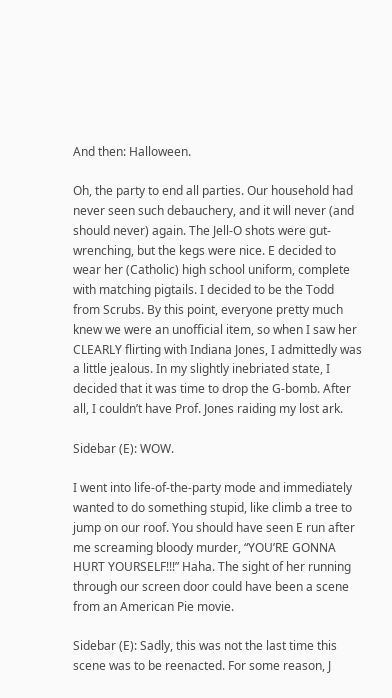And then: Halloween.

Oh, the party to end all parties. Our household had never seen such debauchery, and it will never (and should never) again. The Jell-O shots were gut-wrenching, but the kegs were nice. E decided to wear her (Catholic) high school uniform, complete with matching pigtails. I decided to be the Todd from Scrubs. By this point, everyone pretty much knew we were an unofficial item, so when I saw her CLEARLY flirting with Indiana Jones, I admittedly was a little jealous. In my slightly inebriated state, I decided that it was time to drop the G-bomb. After all, I couldn’t have Prof. Jones raiding my lost ark.

Sidebar (E): WOW.

I went into life-of-the-party mode and immediately wanted to do something stupid, like climb a tree to jump on our roof. You should have seen E run after me screaming bloody murder, “YOU’RE GONNA HURT YOURSELF!!!” Haha. The sight of her running through our screen door could have been a scene from an American Pie movie.

Sidebar (E): Sadly, this was not the last time this scene was to be reenacted. For some reason, J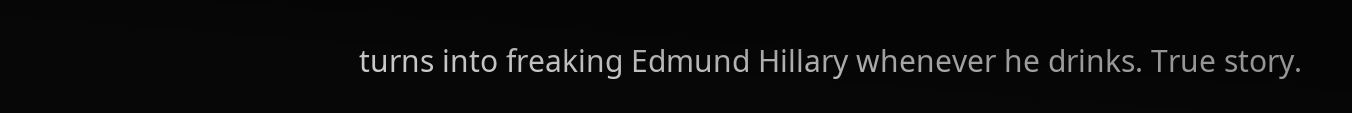turns into freaking Edmund Hillary whenever he drinks. True story.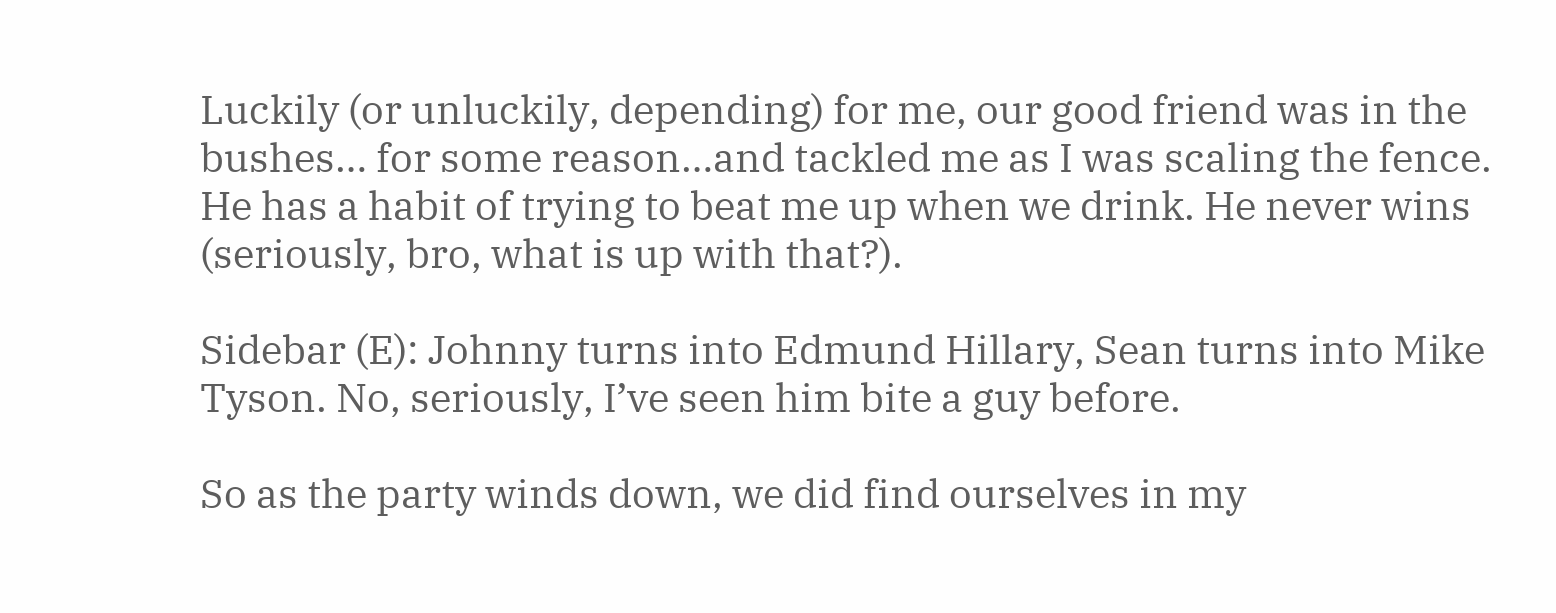Luckily (or unluckily, depending) for me, our good friend was in the bushes… for some reason…and tackled me as I was scaling the fence. He has a habit of trying to beat me up when we drink. He never wins (seriously, bro, what is up with that?).

Sidebar (E): Johnny turns into Edmund Hillary, Sean turns into Mike Tyson. No, seriously, I’ve seen him bite a guy before.

So as the party winds down, we did find ourselves in my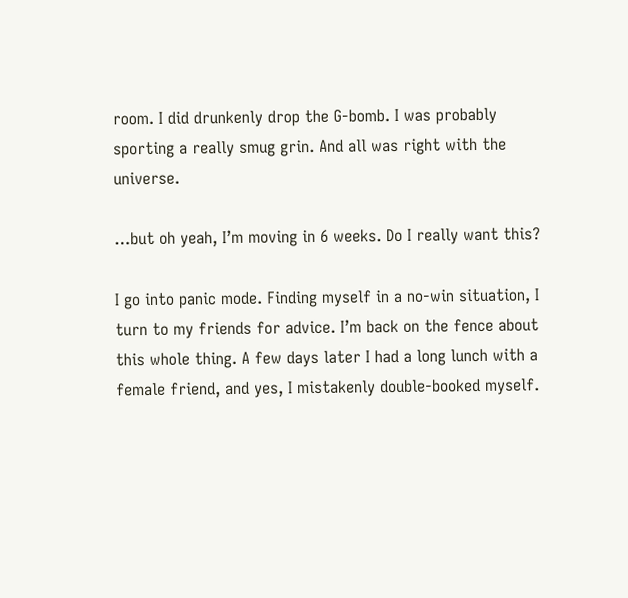room. I did drunkenly drop the G-bomb. I was probably sporting a really smug grin. And all was right with the universe.

…but oh yeah, I’m moving in 6 weeks. Do I really want this?

I go into panic mode. Finding myself in a no-win situation, I turn to my friends for advice. I’m back on the fence about this whole thing. A few days later I had a long lunch with a female friend, and yes, I mistakenly double-booked myself.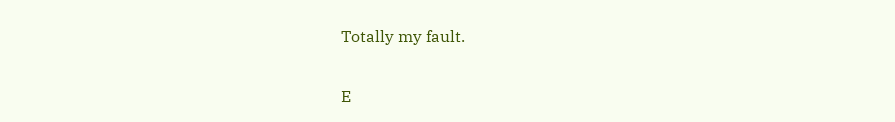Totally my fault.

E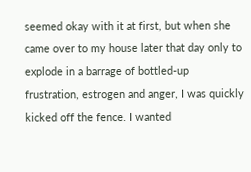seemed okay with it at first, but when she came over to my house later that day only to explode in a barrage of bottled-up frustration, estrogen and anger, I was quickly kicked off the fence. I wanted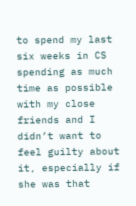to spend my last six weeks in CS spending as much time as possible with my close friends and I didn’t want to feel guilty about it, especially if she was that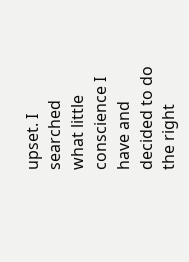upset. I searched what little conscience I have and decided to do the right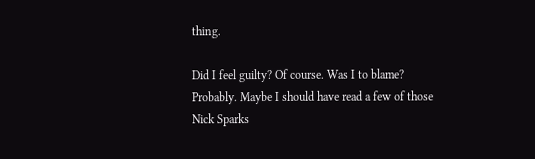thing.

Did I feel guilty? Of course. Was I to blame? Probably. Maybe I should have read a few of those Nick Sparks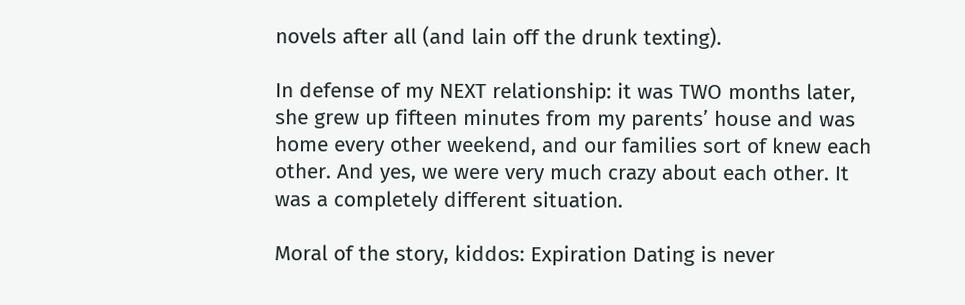novels after all (and lain off the drunk texting).

In defense of my NEXT relationship: it was TWO months later, she grew up fifteen minutes from my parents’ house and was home every other weekend, and our families sort of knew each other. And yes, we were very much crazy about each other. It was a completely different situation.

Moral of the story, kiddos: Expiration Dating is never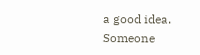a good idea. Someone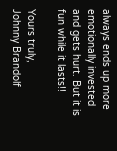always ends up more emotionally invested and gets hurt. But it is fun while it lasts!!

Yours truly,
Johnny Brandolf